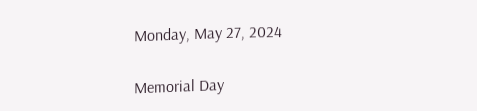Monday, May 27, 2024

Memorial Day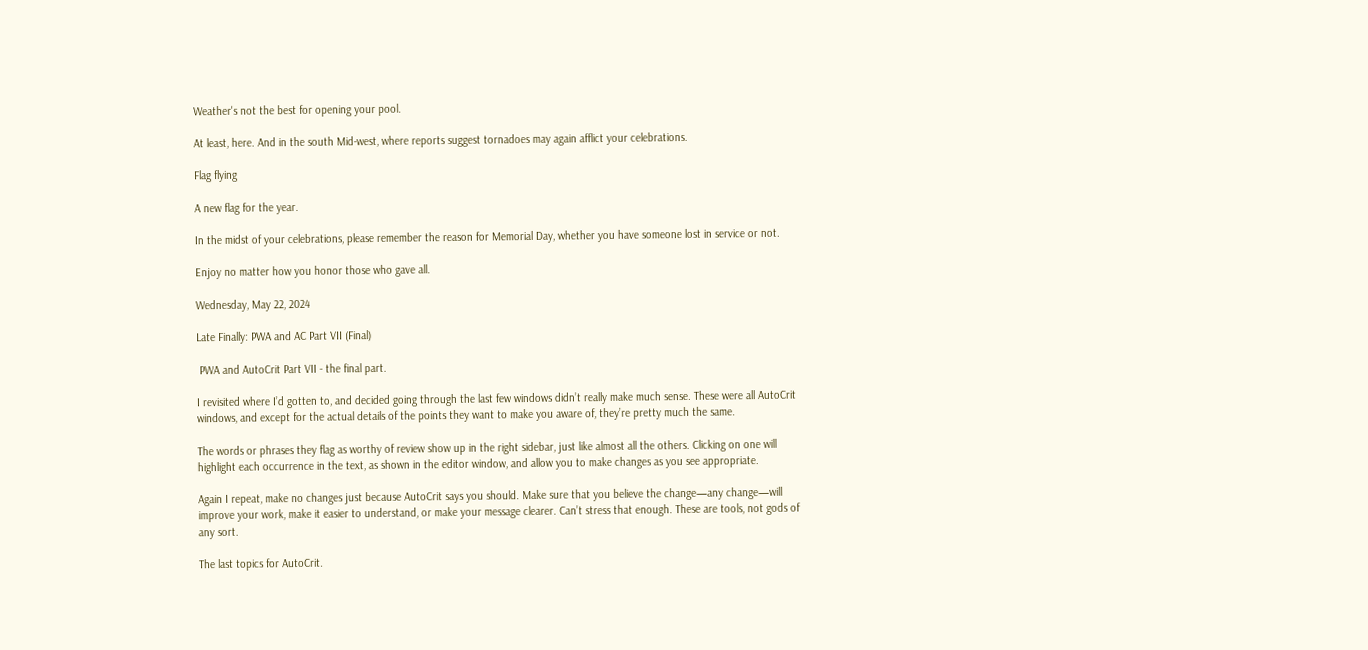Weather's not the best for opening your pool.

At least, here. And in the south Mid-west, where reports suggest tornadoes may again afflict your celebrations.

Flag flying

A new flag for the year.

In the midst of your celebrations, please remember the reason for Memorial Day, whether you have someone lost in service or not.

Enjoy no matter how you honor those who gave all.

Wednesday, May 22, 2024

Late Finally: PWA and AC Part VII (Final)

 PWA and AutoCrit Part VII - the final part.

I revisited where I’d gotten to, and decided going through the last few windows didn’t really make much sense. These were all AutoCrit windows, and except for the actual details of the points they want to make you aware of, they’re pretty much the same.

The words or phrases they flag as worthy of review show up in the right sidebar, just like almost all the others. Clicking on one will highlight each occurrence in the text, as shown in the editor window, and allow you to make changes as you see appropriate.

Again I repeat, make no changes just because AutoCrit says you should. Make sure that you believe the change—any change—will improve your work, make it easier to understand, or make your message clearer. Can’t stress that enough. These are tools, not gods of any sort.

The last topics for AutoCrit.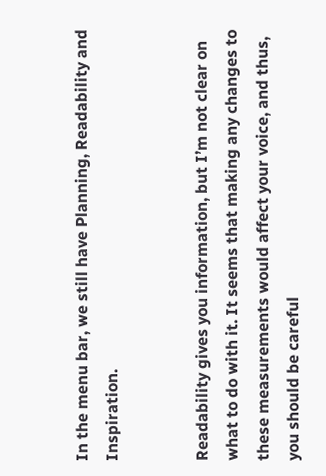In the menu bar, we still have Planning, Readability and Inspiration.


Readability gives you information, but I’m not clear on what to do with it. It seems that making any changes to these measurements would affect your voice, and thus, you should be careful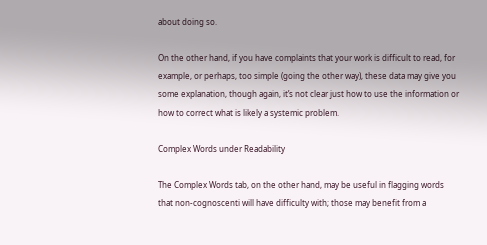about doing so.

On the other hand, if you have complaints that your work is difficult to read, for example, or perhaps, too simple (going the other way), these data may give you some explanation, though again, it’s not clear just how to use the information or how to correct what is likely a systemic problem.

Complex Words under Readability

The Complex Words tab, on the other hand, may be useful in flagging words that non-cognoscenti will have difficulty with; those may benefit from a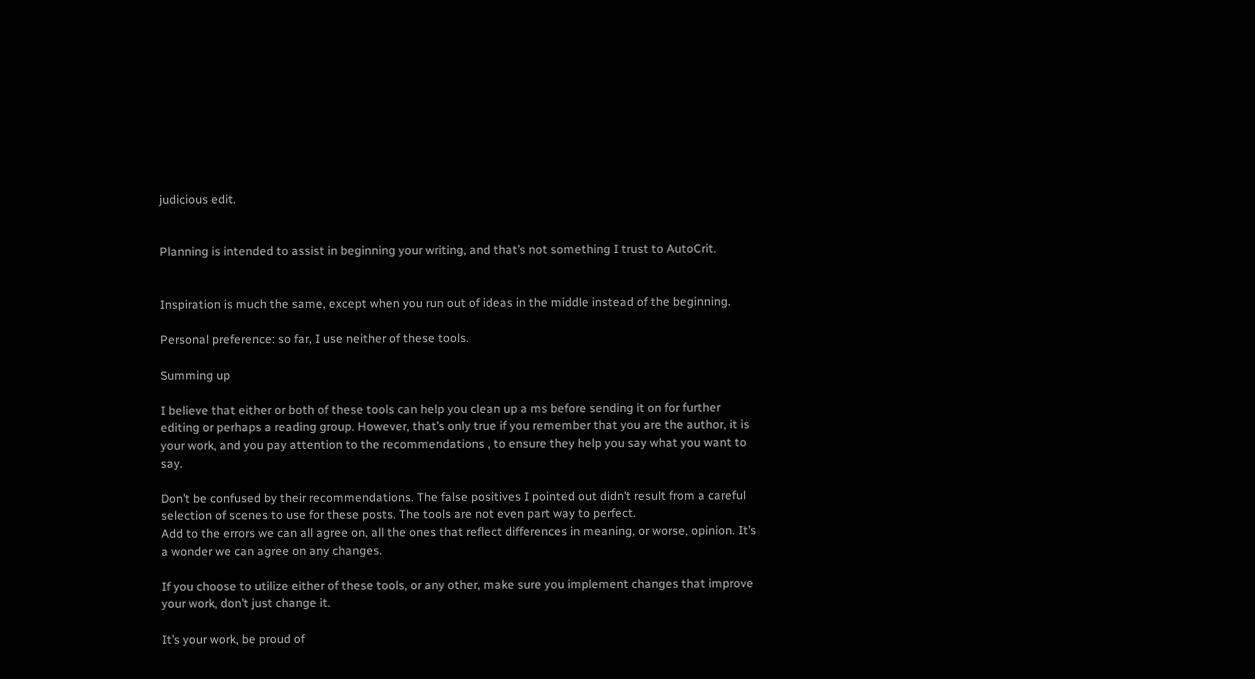judicious edit.


Planning is intended to assist in beginning your writing, and that’s not something I trust to AutoCrit.


Inspiration is much the same, except when you run out of ideas in the middle instead of the beginning.

Personal preference: so far, I use neither of these tools.

Summing up

I believe that either or both of these tools can help you clean up a ms before sending it on for further editing or perhaps a reading group. However, that’s only true if you remember that you are the author, it is your work, and you pay attention to the recommendations , to ensure they help you say what you want to say.

Don’t be confused by their recommendations. The false positives I pointed out didn’t result from a careful selection of scenes to use for these posts. The tools are not even part way to perfect.
Add to the errors we can all agree on, all the ones that reflect differences in meaning, or worse, opinion. It’s a wonder we can agree on any changes.

If you choose to utilize either of these tools, or any other, make sure you implement changes that improve your work, don’t just change it.

It’s your work, be proud of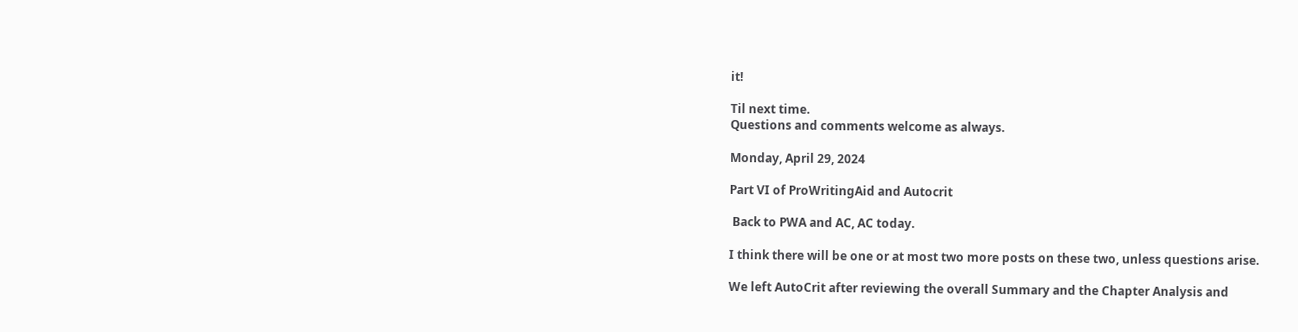it!

Til next time.
Questions and comments welcome as always.

Monday, April 29, 2024

Part VI of ProWritingAid and Autocrit

 Back to PWA and AC, AC today.

I think there will be one or at most two more posts on these two, unless questions arise.

We left AutoCrit after reviewing the overall Summary and the Chapter Analysis and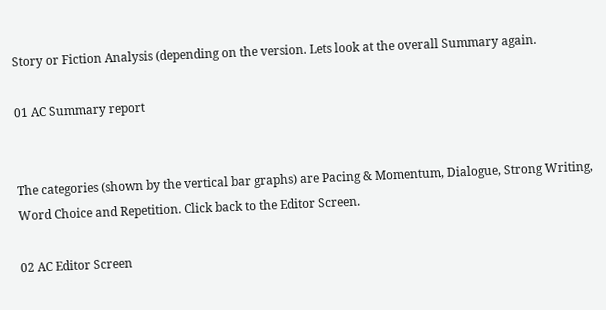Story or Fiction Analysis (depending on the version. Lets look at the overall Summary again.

01 AC Summary report


The categories (shown by the vertical bar graphs) are Pacing & Momentum, Dialogue, Strong Writing, Word Choice and Repetition. Click back to the Editor Screen.

02 AC Editor Screen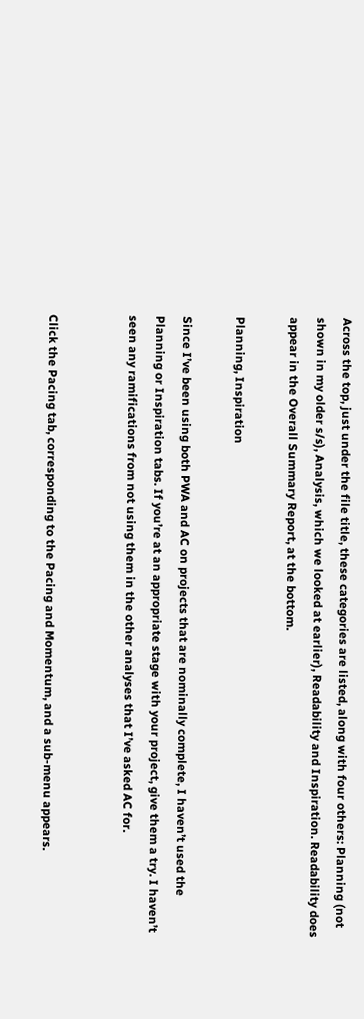Across the top, just under the file title, these categories are listed, along with four others: Planning (not shown in my older s/s), Analysis, which we looked at earlier), Readability and Inspiration. Readability does appear in the Overall Summary Report, at the bottom.

Planning, Inspiration

Since I’ve been using both PWA and AC on projects that are nominally complete, I haven’t used the Planning or Inspiration tabs. If you’re at an appropriate stage with your project, give them a try. I haven’t seen any ramifications from not using them in the other analyses that I’ve asked AC for.


Click the Pacing tab, corresponding to the Pacing and Momentum, and a sub-menu appears.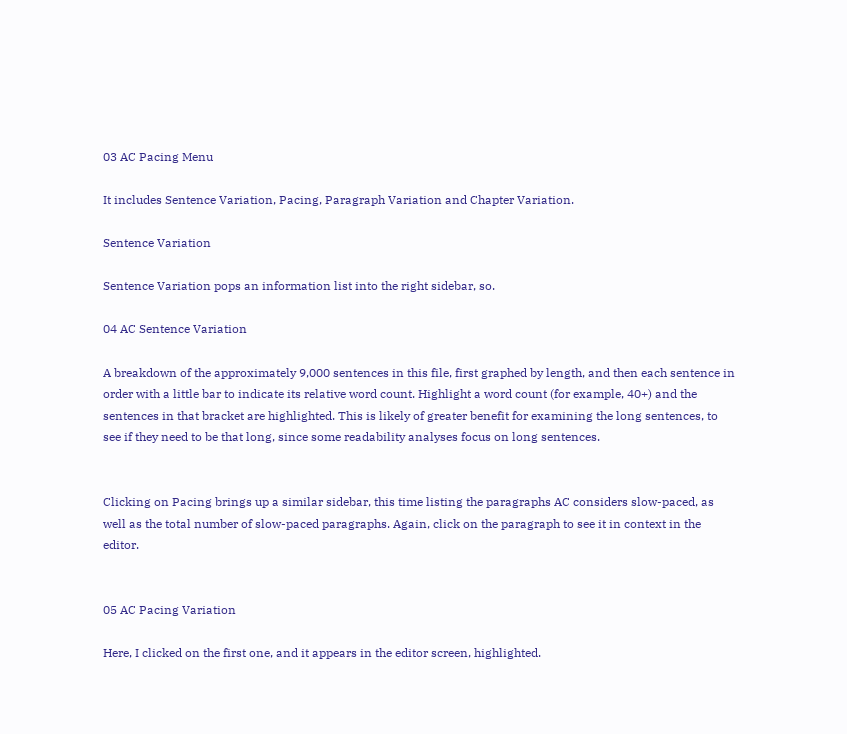03 AC Pacing Menu

It includes Sentence Variation, Pacing, Paragraph Variation and Chapter Variation.

Sentence Variation

Sentence Variation pops an information list into the right sidebar, so.

04 AC Sentence Variation

A breakdown of the approximately 9,000 sentences in this file, first graphed by length, and then each sentence in order with a little bar to indicate its relative word count. Highlight a word count (for example, 40+) and the sentences in that bracket are highlighted. This is likely of greater benefit for examining the long sentences, to see if they need to be that long, since some readability analyses focus on long sentences.


Clicking on Pacing brings up a similar sidebar, this time listing the paragraphs AC considers slow-paced, as well as the total number of slow-paced paragraphs. Again, click on the paragraph to see it in context in the editor.


05 AC Pacing Variation

Here, I clicked on the first one, and it appears in the editor screen, highlighted.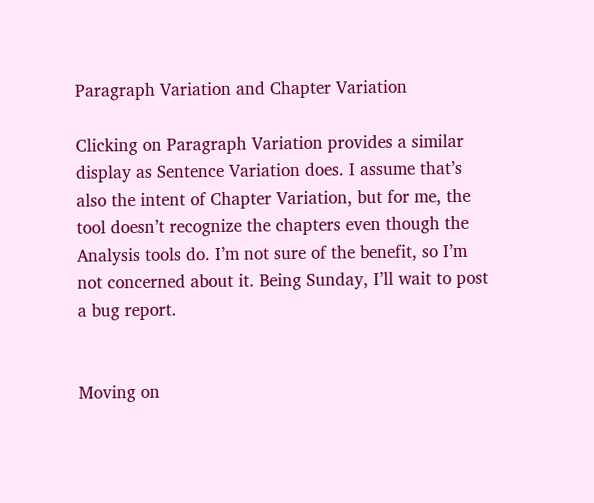Paragraph Variation and Chapter Variation

Clicking on Paragraph Variation provides a similar display as Sentence Variation does. I assume that’s also the intent of Chapter Variation, but for me, the tool doesn’t recognize the chapters even though the Analysis tools do. I’m not sure of the benefit, so I’m not concerned about it. Being Sunday, I’ll wait to post a bug report.


Moving on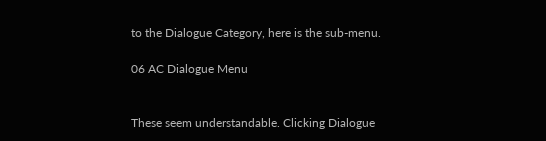to the Dialogue Category, here is the sub-menu.

06 AC Dialogue Menu


These seem understandable. Clicking Dialogue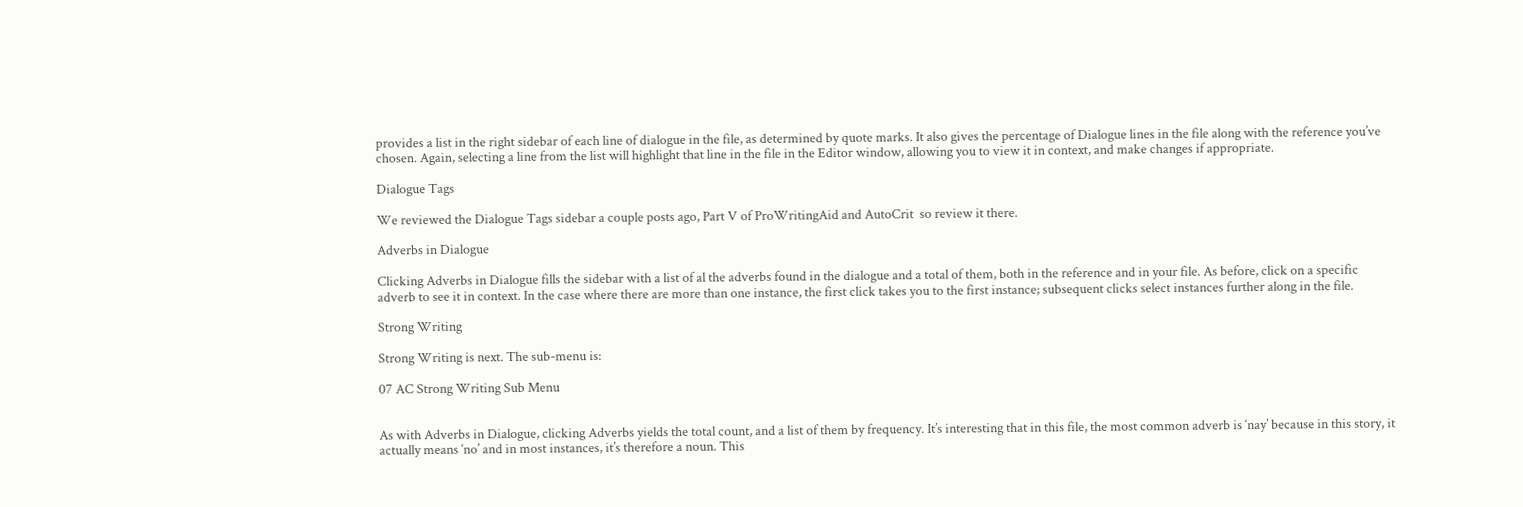provides a list in the right sidebar of each line of dialogue in the file, as determined by quote marks. It also gives the percentage of Dialogue lines in the file along with the reference you’ve chosen. Again, selecting a line from the list will highlight that line in the file in the Editor window, allowing you to view it in context, and make changes if appropriate.

Dialogue Tags

We reviewed the Dialogue Tags sidebar a couple posts ago, Part V of ProWritingAid and AutoCrit  so review it there.

Adverbs in Dialogue

Clicking Adverbs in Dialogue fills the sidebar with a list of al the adverbs found in the dialogue and a total of them, both in the reference and in your file. As before, click on a specific adverb to see it in context. In the case where there are more than one instance, the first click takes you to the first instance; subsequent clicks select instances further along in the file.

Strong Writing

Strong Writing is next. The sub-menu is:

07 AC Strong Writing Sub Menu


As with Adverbs in Dialogue, clicking Adverbs yields the total count, and a list of them by frequency. It’s interesting that in this file, the most common adverb is ‘nay’ because in this story, it actually means ‘no’ and in most instances, it’s therefore a noun. This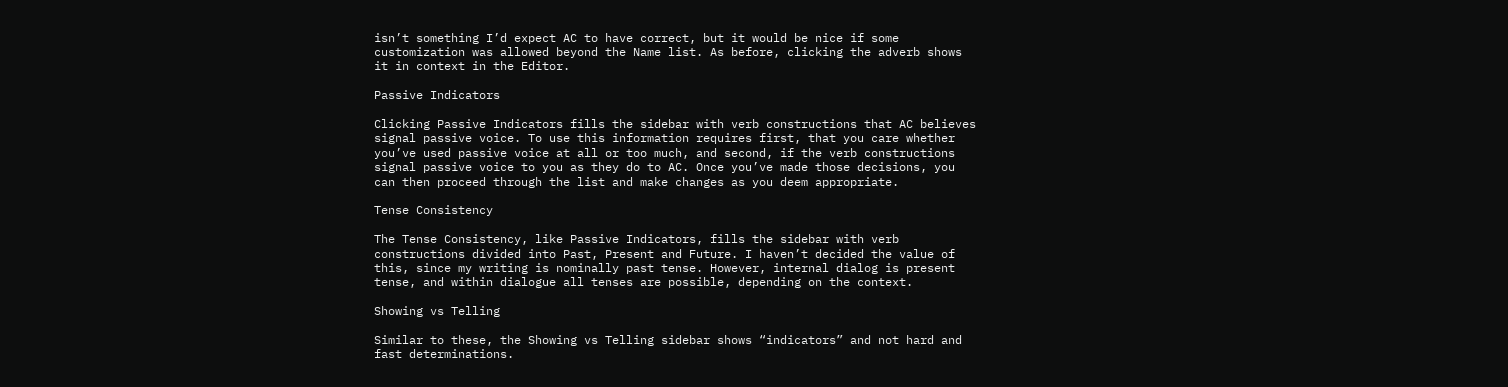isn’t something I’d expect AC to have correct, but it would be nice if some customization was allowed beyond the Name list. As before, clicking the adverb shows it in context in the Editor.

Passive Indicators

Clicking Passive Indicators fills the sidebar with verb constructions that AC believes signal passive voice. To use this information requires first, that you care whether you’ve used passive voice at all or too much, and second, if the verb constructions signal passive voice to you as they do to AC. Once you’ve made those decisions, you can then proceed through the list and make changes as you deem appropriate.

Tense Consistency

The Tense Consistency, like Passive Indicators, fills the sidebar with verb constructions divided into Past, Present and Future. I haven’t decided the value of this, since my writing is nominally past tense. However, internal dialog is present tense, and within dialogue all tenses are possible, depending on the context.

Showing vs Telling

Similar to these, the Showing vs Telling sidebar shows “indicators” and not hard and fast determinations.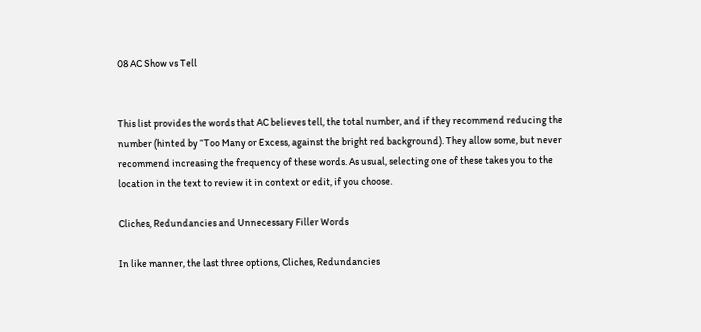08 AC Show vs Tell


This list provides the words that AC believes tell, the total number, and if they recommend reducing the number (hinted by “Too Many or Excess, against the bright red background). They allow some, but never recommend increasing the frequency of these words. As usual, selecting one of these takes you to the location in the text to review it in context or edit, if you choose.

Cliches, Redundancies and Unnecessary Filler Words

In like manner, the last three options, Cliches, Redundancies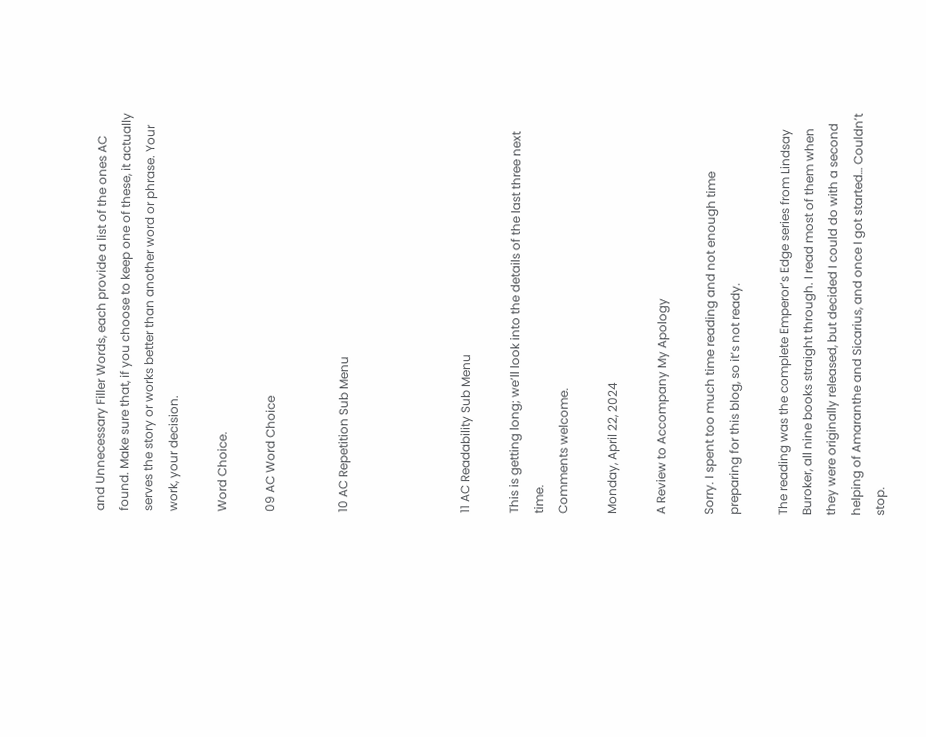and Unnecessary Filler Words, each provide a list of the ones AC found. Make sure that, if you choose to keep one of these, it actually serves the story or works better than another word or phrase. Your work, your decision.

Word Choice.

09 AC Word Choice


10 AC Repetition Sub Menu




11 AC Readability Sub Menu

This is getting long; we’ll look into the details of the last three next time.
Comments welcome.

Monday, April 22, 2024

A Review to Accompany My Apology

Sorry. I spent too much time reading and not enough time preparing for this blog, so it’s not ready.

The reading was the complete Emperor’s Edge series from Lindsay Buroker, all nine books straight through. I read most of them when they were originally released, but decided I could do with a second helping of Amaranthe and Sicarius, and once I got started… Couldn’t stop.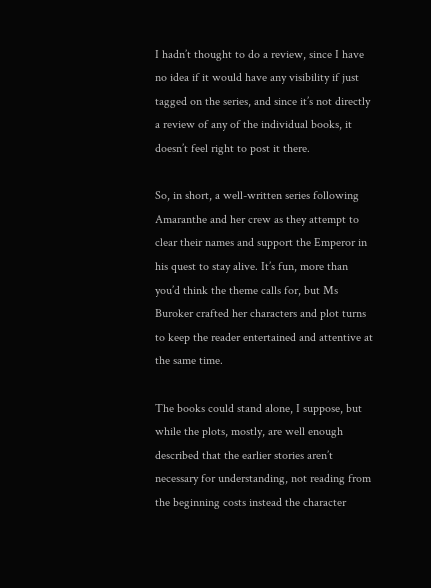I hadn’t thought to do a review, since I have no idea if it would have any visibility if just tagged on the series, and since it’s not directly a review of any of the individual books, it doesn’t feel right to post it there.

So, in short, a well-written series following Amaranthe and her crew as they attempt to clear their names and support the Emperor in his quest to stay alive. It’s fun, more than you’d think the theme calls for, but Ms Buroker crafted her characters and plot turns to keep the reader entertained and attentive at the same time.

The books could stand alone, I suppose, but while the plots, mostly, are well enough described that the earlier stories aren’t necessary for understanding, not reading from the beginning costs instead the character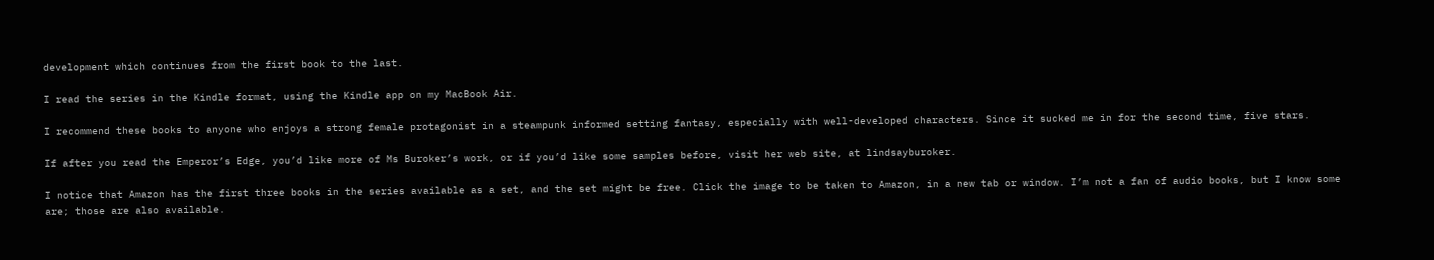development which continues from the first book to the last.

I read the series in the Kindle format, using the Kindle app on my MacBook Air.

I recommend these books to anyone who enjoys a strong female protagonist in a steampunk informed setting fantasy, especially with well-developed characters. Since it sucked me in for the second time, five stars.

If after you read the Emperor’s Edge, you’d like more of Ms Buroker’s work, or if you’d like some samples before, visit her web site, at lindsayburoker.

I notice that Amazon has the first three books in the series available as a set, and the set might be free. Click the image to be taken to Amazon, in a new tab or window. I’m not a fan of audio books, but I know some are; those are also available.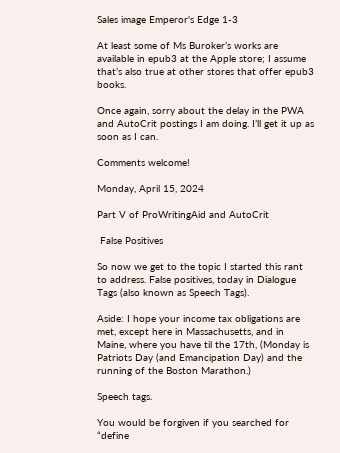Sales image Emperor's Edge 1-3

At least some of Ms Buroker’s works are available in epub3 at the Apple store; I assume that’s also true at other stores that offer epub3 books.

Once again, sorry about the delay in the PWA and AutoCrit postings I am doing. I’ll get it up as soon as I can.

Comments welcome!

Monday, April 15, 2024

Part V of ProWritingAid and AutoCrit

 False Positives

So now we get to the topic I started this rant to address. False positives, today in Dialogue Tags (also known as Speech Tags).

Aside: I hope your income tax obligations are met, except here in Massachusetts, and in Maine, where you have til the 17th, (Monday is Patriots Day (and Emancipation Day) and the running of the Boston Marathon.)

Speech tags.

You would be forgiven if you searched for “define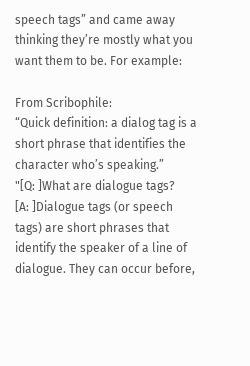speech tags” and came away thinking they’re mostly what you want them to be. For example:

From Scribophile:
“Quick definition: a dialog tag is a short phrase that identifies the character who’s speaking.”
"[Q: ]What are dialogue tags?
[A: ]Dialogue tags (or speech tags) are short phrases that identify the speaker of a line of dialogue. They can occur before,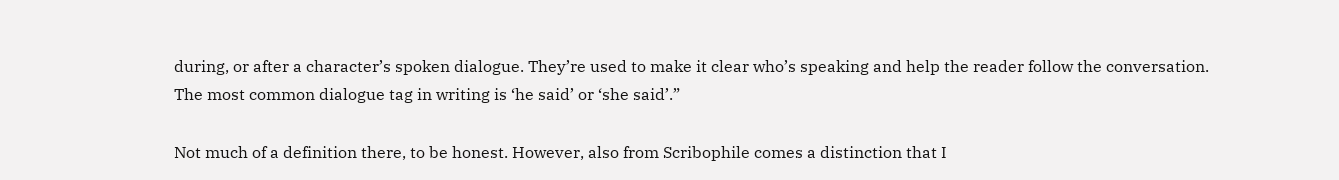during, or after a character’s spoken dialogue. They’re used to make it clear who’s speaking and help the reader follow the conversation. The most common dialogue tag in writing is ‘he said’ or ‘she said’.”

Not much of a definition there, to be honest. However, also from Scribophile comes a distinction that I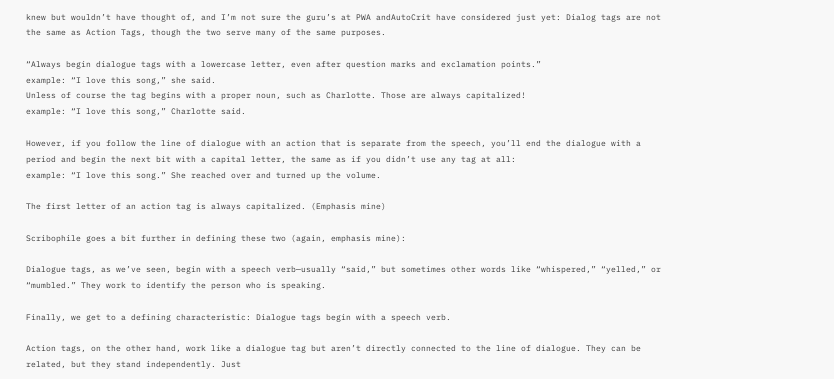knew but wouldn’t have thought of, and I’m not sure the guru’s at PWA andAutoCrit have considered just yet: Dialog tags are not the same as Action Tags, though the two serve many of the same purposes.

“Always begin dialogue tags with a lowercase letter, even after question marks and exclamation points.”
example: “I love this song,” she said.
Unless of course the tag begins with a proper noun, such as Charlotte. Those are always capitalized!
example: “I love this song,” Charlotte said.

However, if you follow the line of dialogue with an action that is separate from the speech, you’ll end the dialogue with a period and begin the next bit with a capital letter, the same as if you didn’t use any tag at all:
example: “I love this song.” She reached over and turned up the volume.

The first letter of an action tag is always capitalized. (Emphasis mine)

Scribophile goes a bit further in defining these two (again, emphasis mine):

Dialogue tags, as we’ve seen, begin with a speech verb—usually “said,” but sometimes other words like “whispered,” “yelled,” or “mumbled.” They work to identify the person who is speaking.

Finally, we get to a defining characteristic: Dialogue tags begin with a speech verb.

Action tags, on the other hand, work like a dialogue tag but aren’t directly connected to the line of dialogue. They can be related, but they stand independently. Just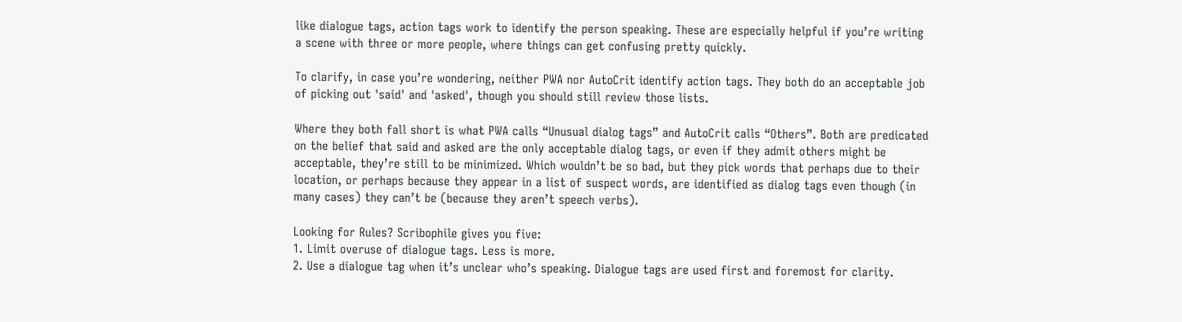like dialogue tags, action tags work to identify the person speaking. These are especially helpful if you’re writing a scene with three or more people, where things can get confusing pretty quickly.

To clarify, in case you’re wondering, neither PWA nor AutoCrit identify action tags. They both do an acceptable job of picking out 'said' and 'asked', though you should still review those lists.

Where they both fall short is what PWA calls “Unusual dialog tags” and AutoCrit calls “Others”. Both are predicated on the belief that said and asked are the only acceptable dialog tags, or even if they admit others might be acceptable, they’re still to be minimized. Which wouldn’t be so bad, but they pick words that perhaps due to their location, or perhaps because they appear in a list of suspect words, are identified as dialog tags even though (in many cases) they can’t be (because they aren’t speech verbs).

Looking for Rules? Scribophile gives you five:
1. Limit overuse of dialogue tags. Less is more.
2. Use a dialogue tag when it’s unclear who’s speaking. Dialogue tags are used first and foremost for clarity.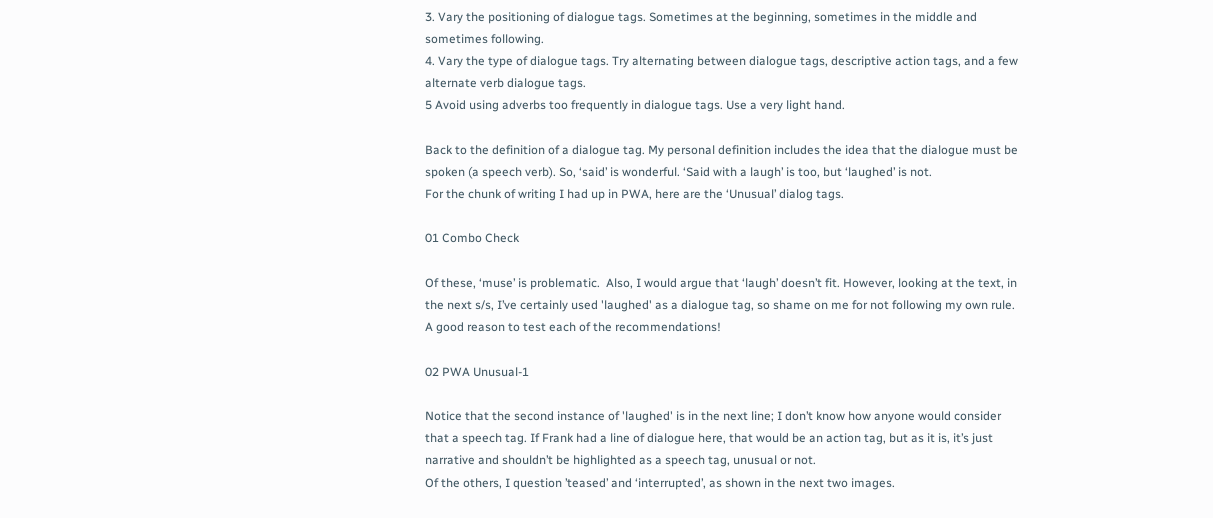3. Vary the positioning of dialogue tags. Sometimes at the beginning, sometimes in the middle and sometimes following.
4. Vary the type of dialogue tags. Try alternating between dialogue tags, descriptive action tags, and a few alternate verb dialogue tags.
5 Avoid using adverbs too frequently in dialogue tags. Use a very light hand.

Back to the definition of a dialogue tag. My personal definition includes the idea that the dialogue must be spoken (a speech verb). So, ‘said’ is wonderful. ‘Said with a laugh’ is too, but ‘laughed’ is not.
For the chunk of writing I had up in PWA, here are the ‘Unusual’ dialog tags.

01 Combo Check

Of these, ‘muse’ is problematic.  Also, I would argue that ‘laugh’ doesn’t fit. However, looking at the text, in the next s/s, I’ve certainly used 'laughed' as a dialogue tag, so shame on me for not following my own rule. A good reason to test each of the recommendations!

02 PWA Unusual-1

Notice that the second instance of 'laughed' is in the next line; I don’t know how anyone would consider that a speech tag. If Frank had a line of dialogue here, that would be an action tag, but as it is, it’s just narrative and shouldn’t be highlighted as a speech tag, unusual or not.
Of the others, I question ’teased’ and ‘interrupted’, as shown in the next two images.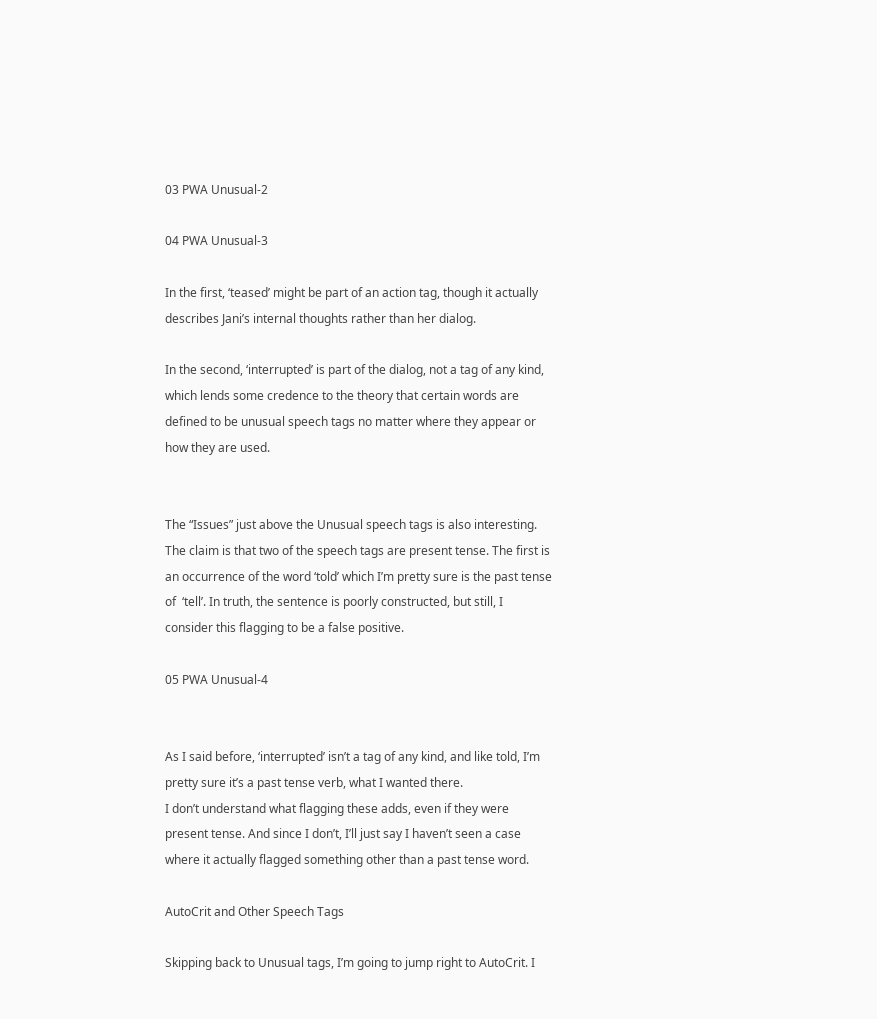03 PWA Unusual-2

04 PWA Unusual-3

In the first, ‘teased’ might be part of an action tag, though it actually describes Jani’s internal thoughts rather than her dialog.

In the second, ‘interrupted’ is part of the dialog, not a tag of any kind, which lends some credence to the theory that certain words are defined to be unusual speech tags no matter where they appear or how they are used.


The “Issues” just above the Unusual speech tags is also interesting. The claim is that two of the speech tags are present tense. The first is an occurrence of the word ‘told’ which I’m pretty sure is the past tense of  ‘tell’. In truth, the sentence is poorly constructed, but still, I consider this flagging to be a false positive.

05 PWA Unusual-4


As I said before, ‘interrupted’ isn’t a tag of any kind, and like told, I’m pretty sure it’s a past tense verb, what I wanted there.
I don’t understand what flagging these adds, even if they were present tense. And since I don’t, I’ll just say I haven’t seen a case where it actually flagged something other than a past tense word.

AutoCrit and Other Speech Tags

Skipping back to Unusual tags, I’m going to jump right to AutoCrit. I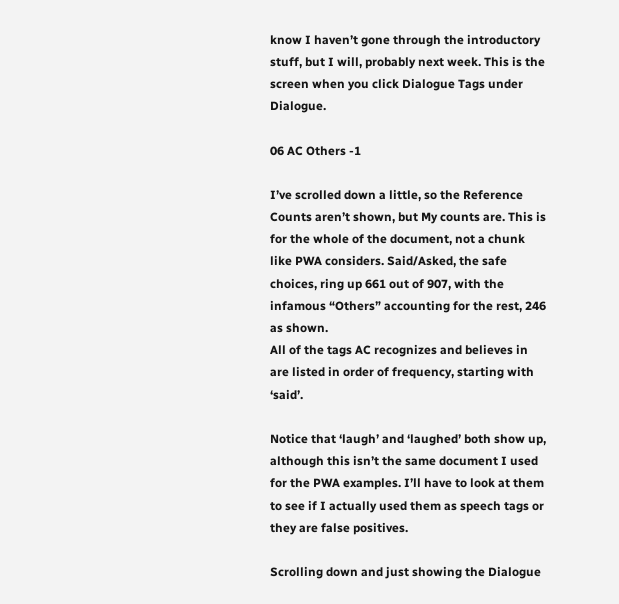know I haven’t gone through the introductory stuff, but I will, probably next week. This is the screen when you click Dialogue Tags under Dialogue.

06 AC Others -1

I’ve scrolled down a little, so the Reference Counts aren’t shown, but My counts are. This is for the whole of the document, not a chunk like PWA considers. Said/Asked, the safe choices, ring up 661 out of 907, with the infamous “Others” accounting for the rest, 246 as shown.
All of the tags AC recognizes and believes in are listed in order of frequency, starting with ‘said’.

Notice that ‘laugh’ and ‘laughed’ both show up, although this isn’t the same document I used for the PWA examples. I’ll have to look at them to see if I actually used them as speech tags or they are false positives.

Scrolling down and just showing the Dialogue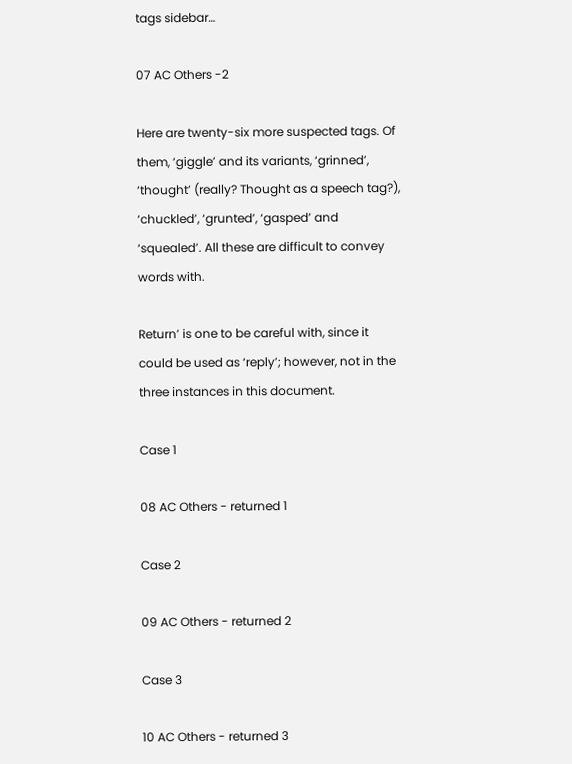tags sidebar…

07 AC Others -2

Here are twenty-six more suspected tags. Of them, ‘giggle’ and its variants, ‘grinned’, ‘thought’ (really? Thought as a speech tag?), ‘chuckled’, ‘grunted’, ‘gasped’ and ‘squealed’. All these are difficult to convey words with.

Return’ is one to be careful with, since it could be used as ‘reply’; however, not in the three instances in this document.

Case 1

08 AC Others - returned 1

Case 2

09 AC Others - returned 2

Case 3

10 AC Others - returned 3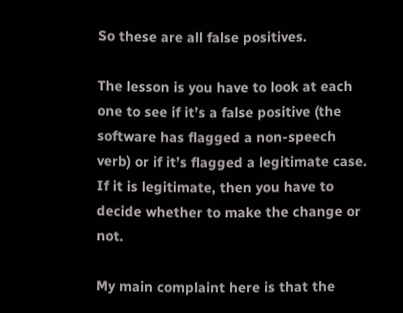So these are all false positives.

The lesson is you have to look at each one to see if it’s a false positive (the software has flagged a non-speech verb) or if it’s flagged a legitimate case. If it is legitimate, then you have to decide whether to make the change or not.

My main complaint here is that the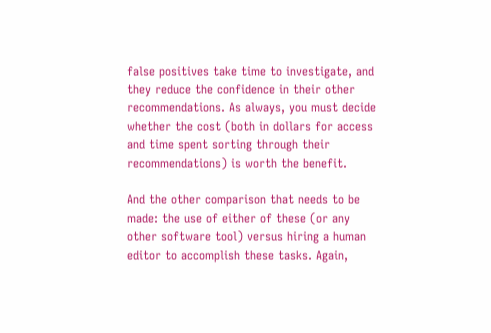false positives take time to investigate, and they reduce the confidence in their other recommendations. As always, you must decide whether the cost (both in dollars for access and time spent sorting through their recommendations) is worth the benefit.

And the other comparison that needs to be made: the use of either of these (or any other software tool) versus hiring a human editor to accomplish these tasks. Again,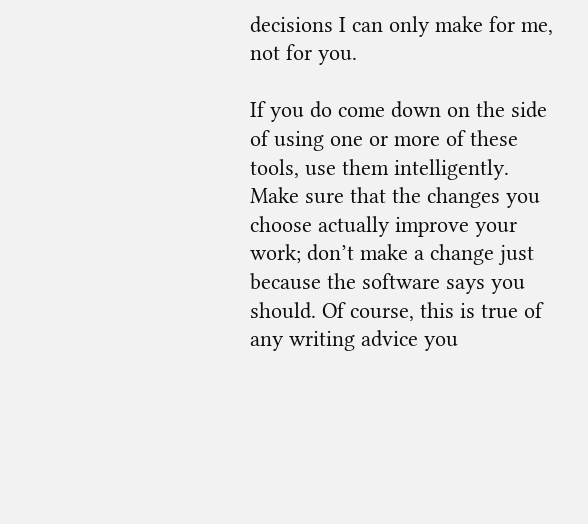decisions I can only make for me, not for you.

If you do come down on the side of using one or more of these tools, use them intelligently. Make sure that the changes you choose actually improve your work; don’t make a change just because the software says you should. Of course, this is true of any writing advice you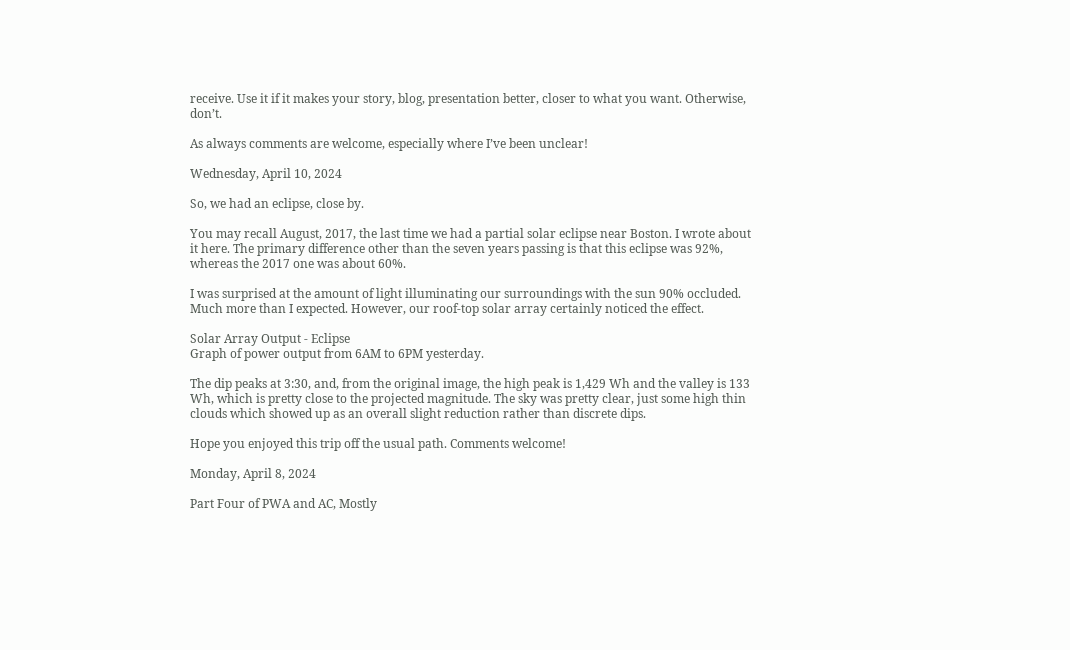receive. Use it if it makes your story, blog, presentation better, closer to what you want. Otherwise, don’t.

As always comments are welcome, especially where I’ve been unclear!

Wednesday, April 10, 2024

So, we had an eclipse, close by.

You may recall August, 2017, the last time we had a partial solar eclipse near Boston. I wrote about it here. The primary difference other than the seven years passing is that this eclipse was 92%, whereas the 2017 one was about 60%.

I was surprised at the amount of light illuminating our surroundings with the sun 90% occluded. Much more than I expected. However, our roof-top solar array certainly noticed the effect.

Solar Array Output - Eclipse
Graph of power output from 6AM to 6PM yesterday.

The dip peaks at 3:30, and, from the original image, the high peak is 1,429 Wh and the valley is 133 Wh, which is pretty close to the projected magnitude. The sky was pretty clear, just some high thin clouds which showed up as an overall slight reduction rather than discrete dips.

Hope you enjoyed this trip off the usual path. Comments welcome!

Monday, April 8, 2024

Part Four of PWA and AC, Mostly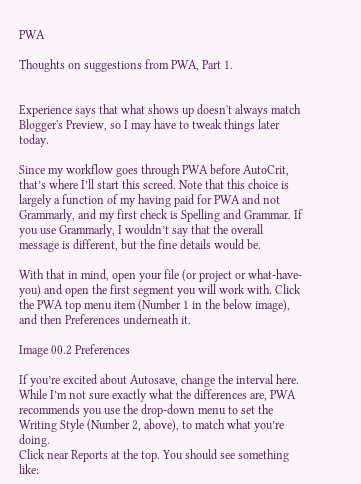PWA

Thoughts on suggestions from PWA, Part 1.


Experience says that what shows up doesn't always match Blogger's Preview, so I may have to tweak things later today.

Since my workflow goes through PWA before AutoCrit, that’s where I’ll start this screed. Note that this choice is largely a function of my having paid for PWA and not Grammarly, and my first check is Spelling and Grammar. If you use Grammarly, I wouldn’t say that the overall message is different, but the fine details would be.

With that in mind, open your file (or project or what-have-you) and open the first segment you will work with. Click the PWA top menu item (Number 1 in the below image), and then Preferences underneath it.

Image 00.2 Preferences

If you’re excited about Autosave, change the interval here. While I’m not sure exactly what the differences are, PWA recommends you use the drop-down menu to set the Writing Style (Number 2, above), to match what you’re doing.
Click near Reports at the top. You should see something like: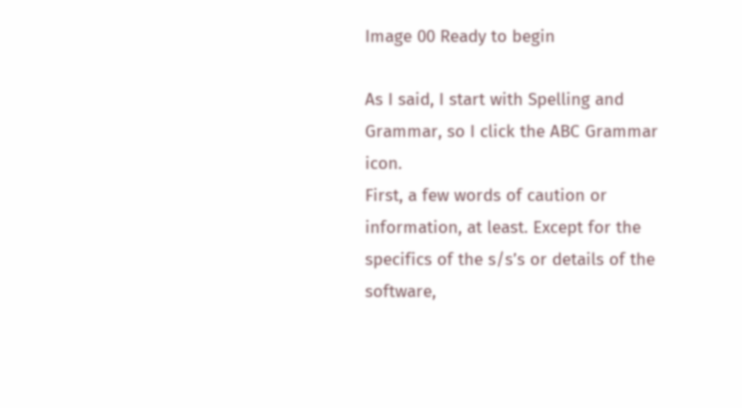Image 00 Ready to begin

As I said, I start with Spelling and Grammar, so I click the ABC Grammar icon.
First, a few words of caution or information, at least. Except for the specifics of the s/s’s or details of the software,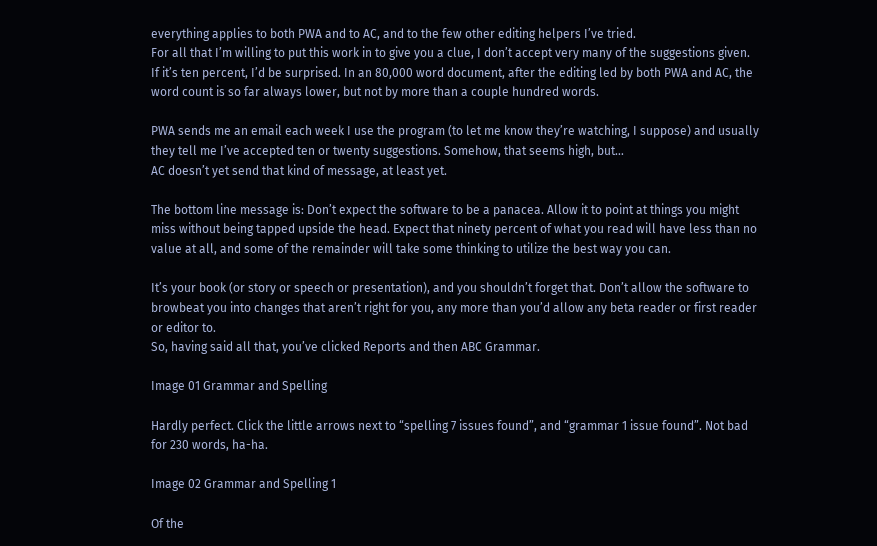everything applies to both PWA and to AC, and to the few other editing helpers I’ve tried.
For all that I’m willing to put this work in to give you a clue, I don’t accept very many of the suggestions given. If it’s ten percent, I’d be surprised. In an 80,000 word document, after the editing led by both PWA and AC, the word count is so far always lower, but not by more than a couple hundred words.

PWA sends me an email each week I use the program (to let me know they’re watching, I suppose) and usually they tell me I’ve accepted ten or twenty suggestions. Somehow, that seems high, but…
AC doesn’t yet send that kind of message, at least yet.

The bottom line message is: Don’t expect the software to be a panacea. Allow it to point at things you might miss without being tapped upside the head. Expect that ninety percent of what you read will have less than no value at all, and some of the remainder will take some thinking to utilize the best way you can.

It’s your book (or story or speech or presentation), and you shouldn’t forget that. Don’t allow the software to browbeat you into changes that aren’t right for you, any more than you’d allow any beta reader or first reader or editor to.
So, having said all that, you’ve clicked Reports and then ABC Grammar.

Image 01 Grammar and Spelling

Hardly perfect. Click the little arrows next to “spelling 7 issues found”, and “grammar 1 issue found”. Not bad for 230 words, ha-ha.

Image 02 Grammar and Spelling 1

Of the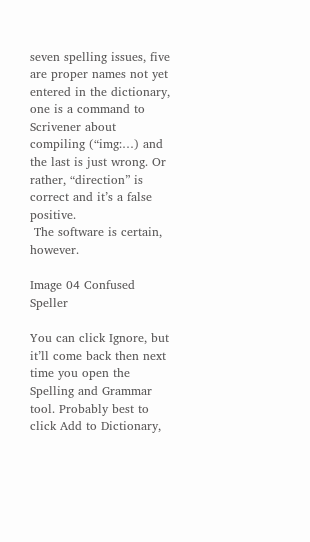seven spelling issues, five are proper names not yet entered in the dictionary, one is a command to Scrivener about compiling (“img:…) and the last is just wrong. Or rather, “direction” is correct and it’s a false positive.
 The software is certain, however.

Image 04 Confused Speller

You can click Ignore, but it’ll come back then next time you open the Spelling and Grammar tool. Probably best to click Add to Dictionary,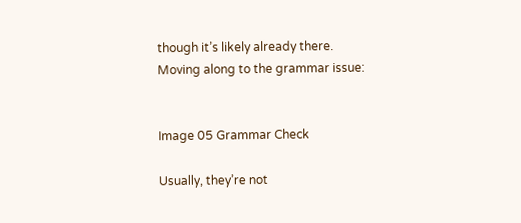though it’s likely already there.
Moving along to the grammar issue:


Image 05 Grammar Check

Usually, they’re not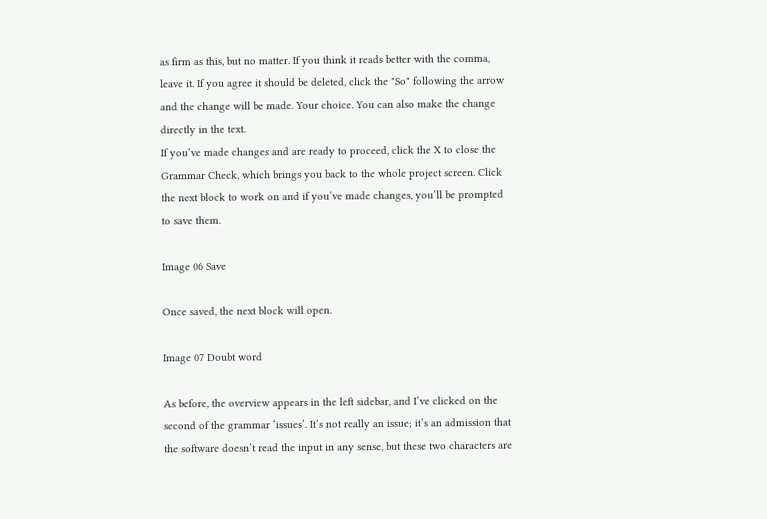as firm as this, but no matter. If you think it reads better with the comma, leave it. If you agree it should be deleted, click the "So" following the arrow and the change will be made. Your choice. You can also make the change directly in the text.
If you’ve made changes and are ready to proceed, click the X to close the Grammar Check, which brings you back to the whole project screen. Click the next block to work on and if you’ve made changes, you’ll be prompted to save them.

Image 06 Save

Once saved, the next block will open.

Image 07 Doubt word

As before, the overview appears in the left sidebar, and I’ve clicked on the second of the grammar ‘issues’. It’s not really an issue; it’s an admission that the software doesn’t read the input in any sense, but these two characters are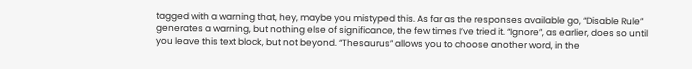tagged with a warning that, hey, maybe you mistyped this. As far as the responses available go, “Disable Rule” generates a warning, but nothing else of significance, the few times I’ve tried it. “Ignore”, as earlier, does so until you leave this text block, but not beyond. “Thesaurus” allows you to choose another word, in the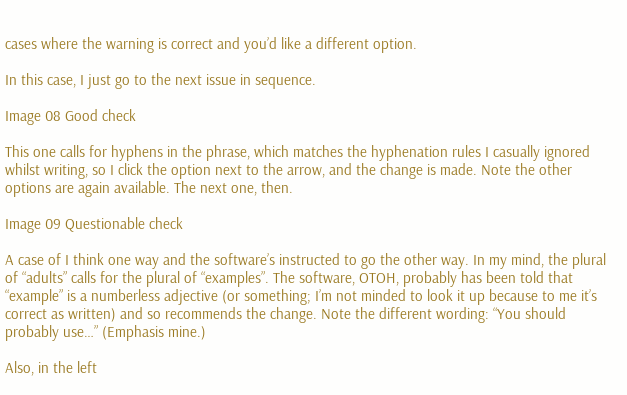cases where the warning is correct and you’d like a different option.

In this case, I just go to the next issue in sequence.

Image 08 Good check

This one calls for hyphens in the phrase, which matches the hyphenation rules I casually ignored whilst writing, so I click the option next to the arrow, and the change is made. Note the other options are again available. The next one, then.

Image 09 Questionable check

A case of I think one way and the software’s instructed to go the other way. In my mind, the plural of “adults” calls for the plural of “examples”. The software, OTOH, probably has been told that “example” is a numberless adjective (or something; I’m not minded to look it up because to me it’s correct as written) and so recommends the change. Note the different wording: “You should probably use…” (Emphasis mine.)

Also, in the left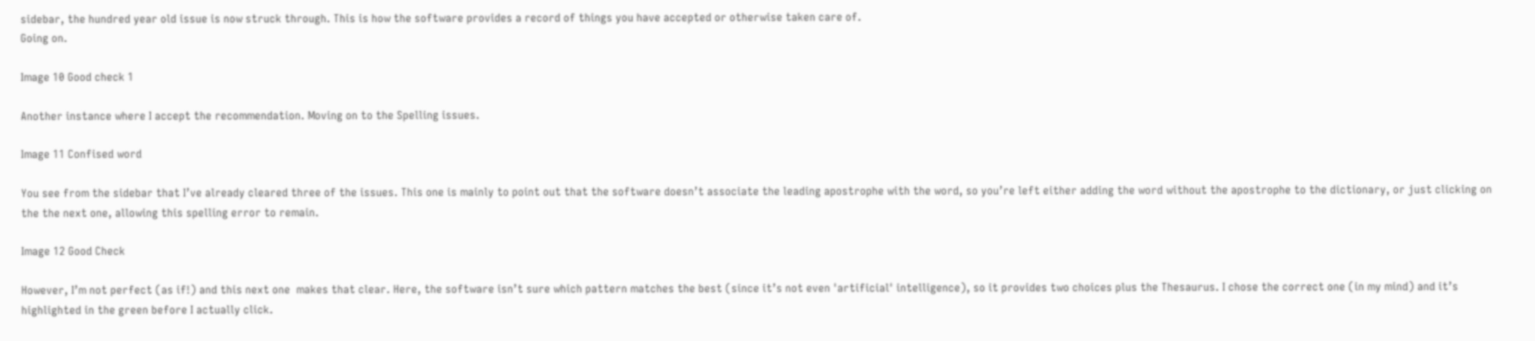sidebar, the hundred year old issue is now struck through. This is how the software provides a record of things you have accepted or otherwise taken care of.
Going on.

Image 10 Good check 1

Another instance where I accept the recommendation. Moving on to the Spelling issues.

Image 11 Confised word

You see from the sidebar that I’ve already cleared three of the issues. This one is mainly to point out that the software doesn’t associate the leading apostrophe with the word, so you’re left either adding the word without the apostrophe to the dictionary, or just clicking on the the next one, allowing this spelling error to remain.

Image 12 Good Check

However, I’m not perfect (as if!) and this next one  makes that clear. Here, the software isn’t sure which pattern matches the best (since it’s not even 'artificial' intelligence), so it provides two choices plus the Thesaurus. I chose the correct one (in my mind) and it’s highlighted in the green before I actually click.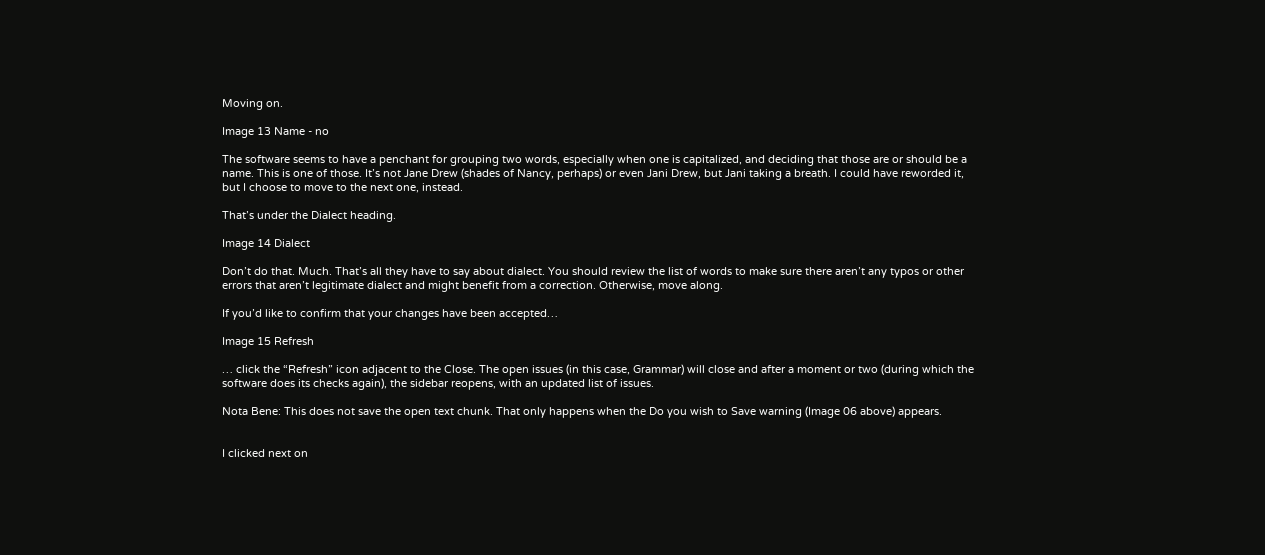Moving on.

Image 13 Name - no

The software seems to have a penchant for grouping two words, especially when one is capitalized, and deciding that those are or should be a name. This is one of those. It’s not Jane Drew (shades of Nancy, perhaps) or even Jani Drew, but Jani taking a breath. I could have reworded it, but I choose to move to the next one, instead.

That’s under the Dialect heading.

Image 14 Dialect

Don’t do that. Much. That’s all they have to say about dialect. You should review the list of words to make sure there aren’t any typos or other errors that aren’t legitimate dialect and might benefit from a correction. Otherwise, move along.

If you’d like to confirm that your changes have been accepted…

Image 15 Refresh

… click the “Refresh” icon adjacent to the Close. The open issues (in this case, Grammar) will close and after a moment or two (during which the software does its checks again), the sidebar reopens, with an updated list of issues.

Nota Bene: This does not save the open text chunk. That only happens when the Do you wish to Save warning (Image 06 above) appears.


I clicked next on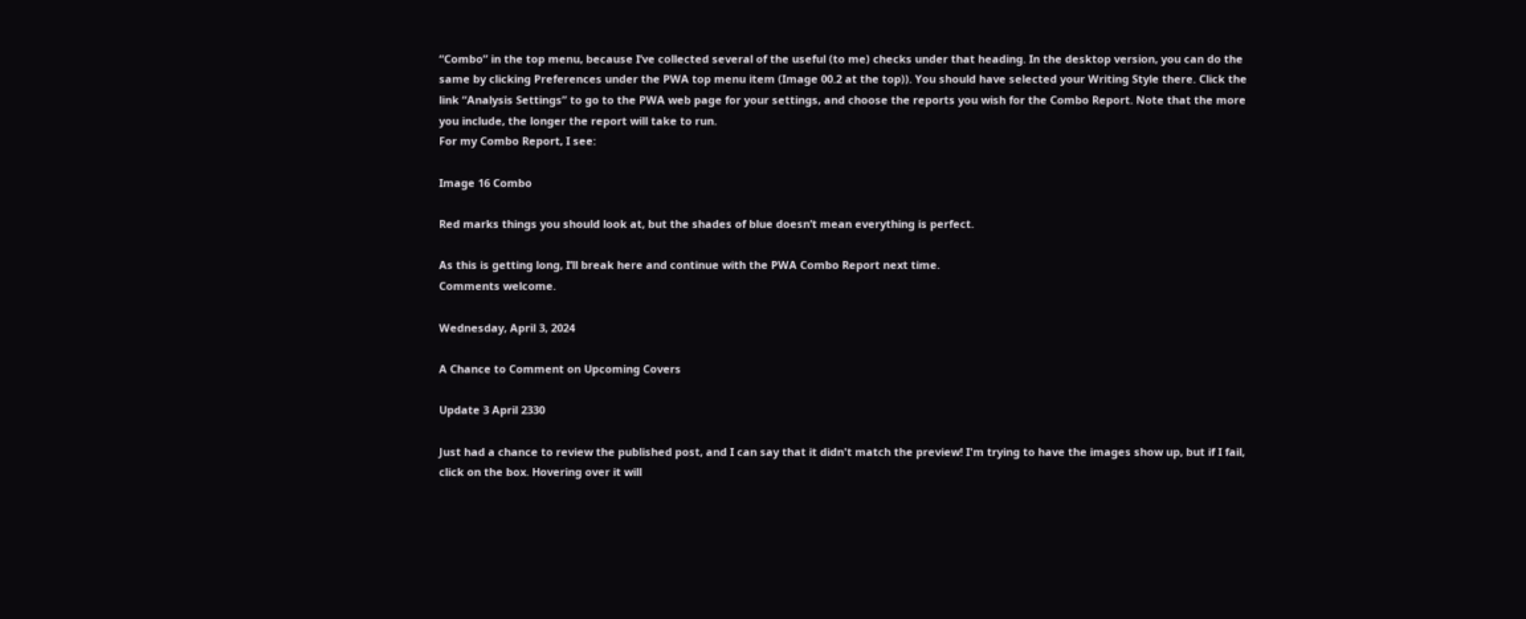“Combo” in the top menu, because I’ve collected several of the useful (to me) checks under that heading. In the desktop version, you can do the same by clicking Preferences under the PWA top menu item (Image 00.2 at the top)). You should have selected your Writing Style there. Click the link “Analysis Settings” to go to the PWA web page for your settings, and choose the reports you wish for the Combo Report. Note that the more you include, the longer the report will take to run.
For my Combo Report, I see:

Image 16 Combo

Red marks things you should look at, but the shades of blue doesn’t mean everything is perfect.

As this is getting long, I’ll break here and continue with the PWA Combo Report next time.
Comments welcome.

Wednesday, April 3, 2024

A Chance to Comment on Upcoming Covers

Update 3 April 2330

Just had a chance to review the published post, and I can say that it didn't match the preview! I'm trying to have the images show up, but if I fail, click on the box. Hovering over it will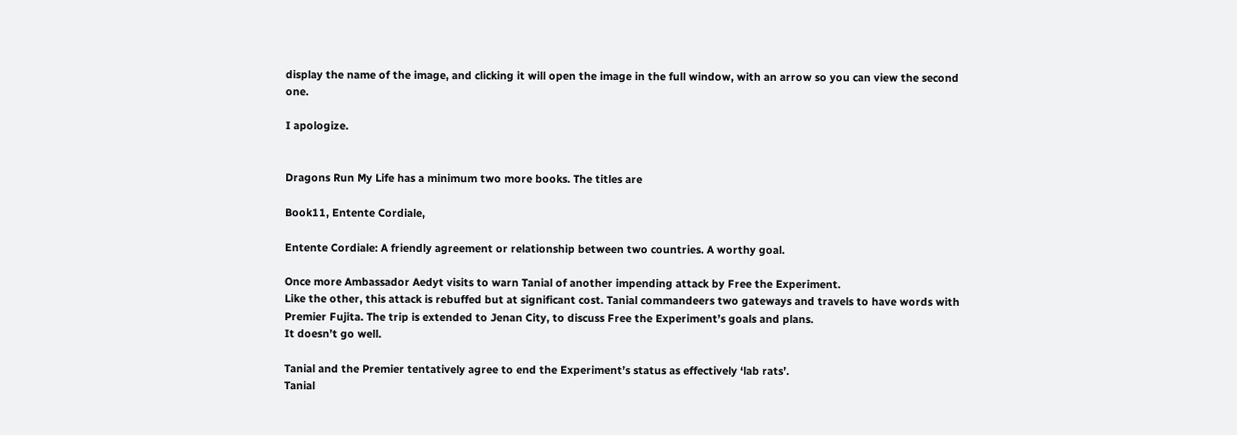display the name of the image, and clicking it will open the image in the full window, with an arrow so you can view the second one.

I apologize.


Dragons Run My Life has a minimum two more books. The titles are

Book11, Entente Cordiale,

Entente Cordiale: A friendly agreement or relationship between two countries. A worthy goal.

Once more Ambassador Aedyt visits to warn Tanial of another impending attack by Free the Experiment.
Like the other, this attack is rebuffed but at significant cost. Tanial commandeers two gateways and travels to have words with Premier Fujita. The trip is extended to Jenan City, to discuss Free the Experiment’s goals and plans.
It doesn’t go well.

Tanial and the Premier tentatively agree to end the Experiment’s status as effectively ‘lab rats’.
Tanial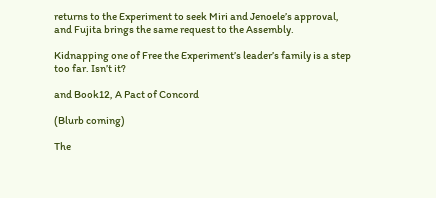returns to the Experiment to seek Miri and Jenoele’s approval, and Fujita brings the same request to the Assembly.

Kidnapping one of Free the Experiment’s leader’s family is a step too far. Isn’t it?

and Book12, A Pact of Concord

(Blurb coming)

The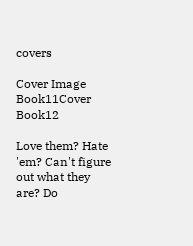covers

Cover Image Book11Cover Book12

Love them? Hate 'em? Can't figure out what they are? Do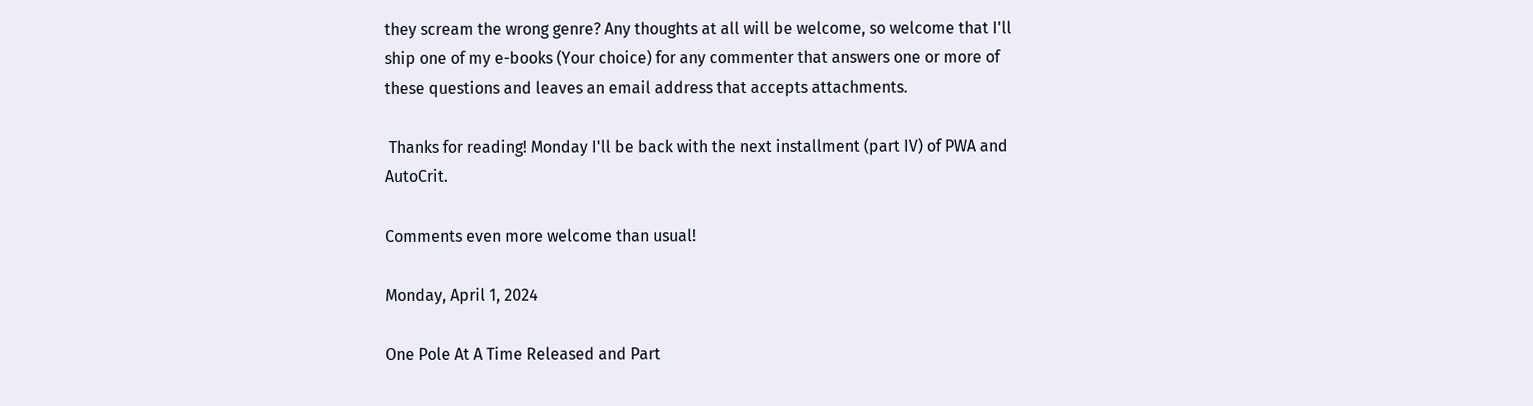they scream the wrong genre? Any thoughts at all will be welcome, so welcome that I'll ship one of my e-books (Your choice) for any commenter that answers one or more of these questions and leaves an email address that accepts attachments.

 Thanks for reading! Monday I'll be back with the next installment (part IV) of PWA and AutoCrit.

Comments even more welcome than usual!

Monday, April 1, 2024

One Pole At A Time Released and Part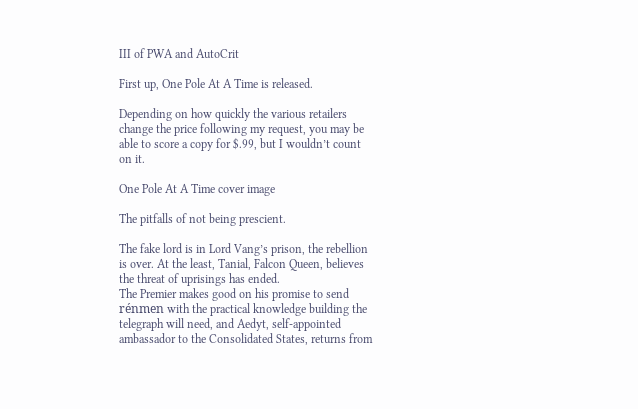III of PWA and AutoCrit

First up, One Pole At A Time is released.

Depending on how quickly the various retailers change the price following my request, you may be able to score a copy for $.99, but I wouldn’t count on it.

One Pole At A Time cover image

The pitfalls of not being prescient.

The fake lord is in Lord Vang’s prison, the rebellion is over. At the least, Tanial, Falcon Queen, believes the threat of uprisings has ended.
The Premier makes good on his promise to send rénmen with the practical knowledge building the telegraph will need, and Aedyt, self-appointed ambassador to the Consolidated States, returns from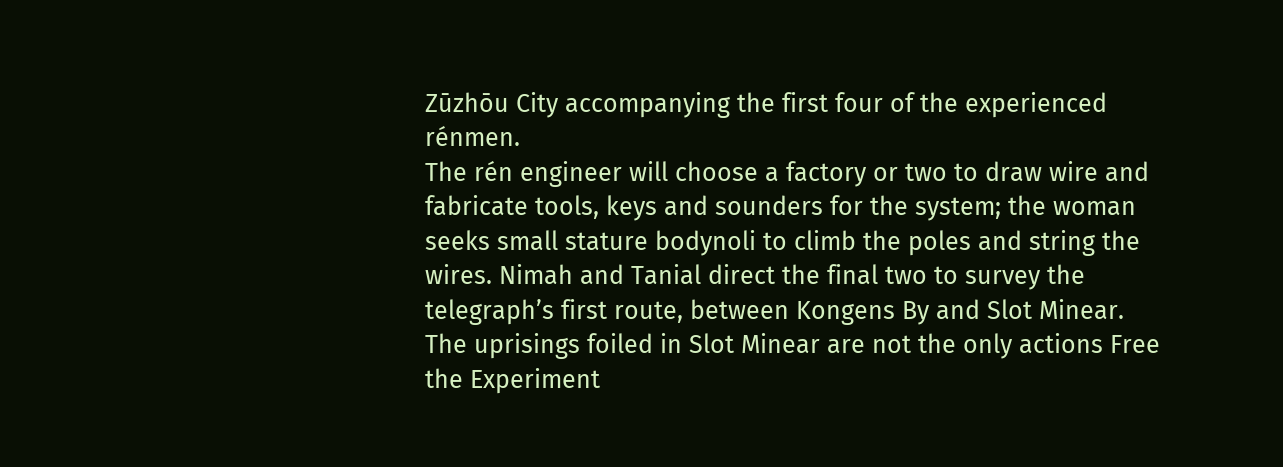Zūzhōu City accompanying the first four of the experienced rénmen.
The rén engineer will choose a factory or two to draw wire and fabricate tools, keys and sounders for the system; the woman seeks small stature bodynoli to climb the poles and string the wires. Nimah and Tanial direct the final two to survey the telegraph’s first route, between Kongens By and Slot Minear.
The uprisings foiled in Slot Minear are not the only actions Free the Experiment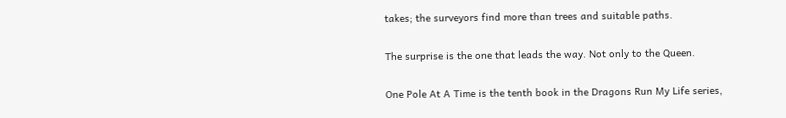takes; the surveyors find more than trees and suitable paths.

The surprise is the one that leads the way. Not only to the Queen.

One Pole At A Time is the tenth book in the Dragons Run My Life series,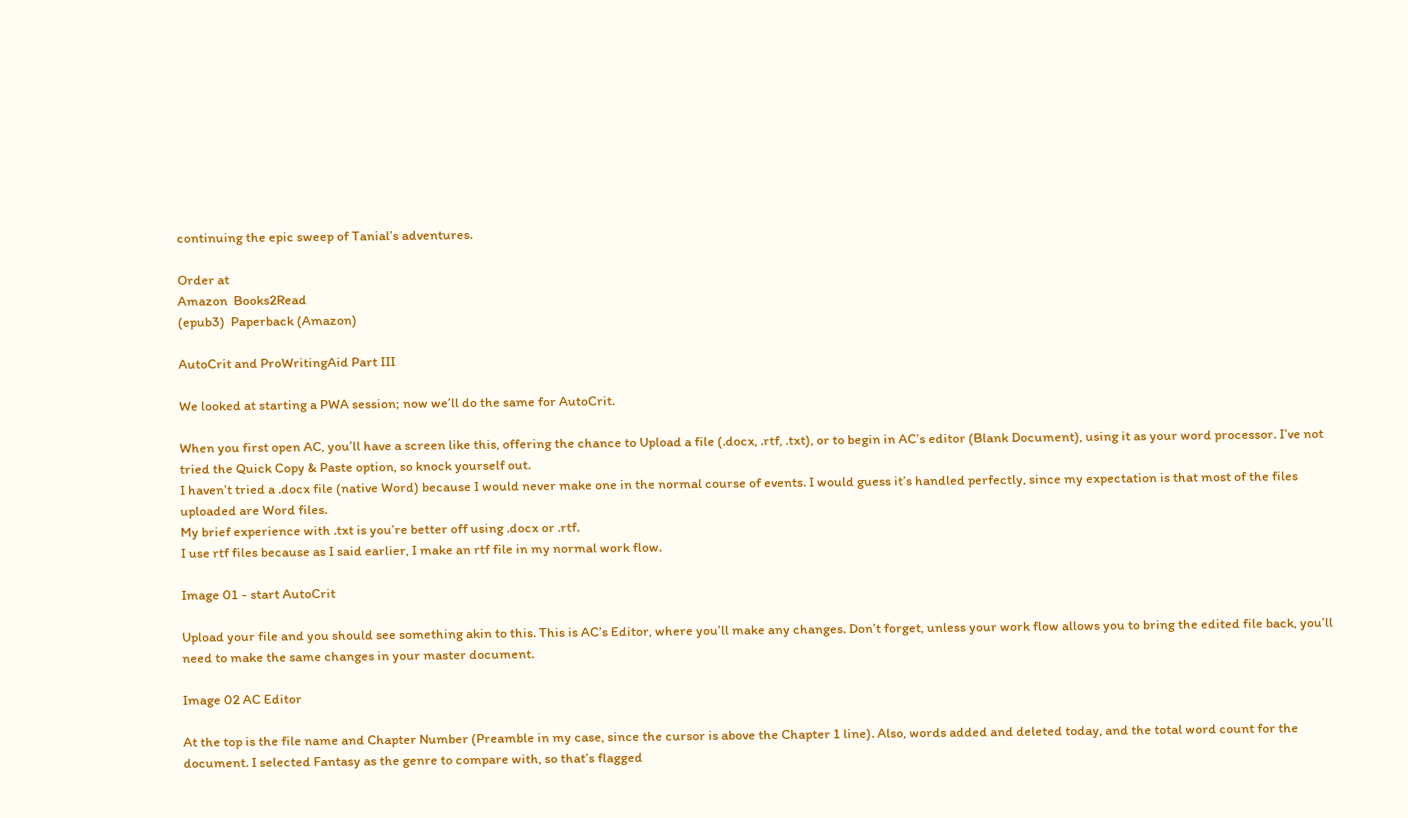continuing the epic sweep of Tanial’s adventures.

Order at
Amazon  Books2Read
(epub3)  Paperback (Amazon)

AutoCrit and ProWritingAid Part III

We looked at starting a PWA session; now we’ll do the same for AutoCrit.

When you first open AC, you’ll have a screen like this, offering the chance to Upload a file (.docx, .rtf, .txt), or to begin in AC’s editor (Blank Document), using it as your word processor. I’ve not tried the Quick Copy & Paste option, so knock yourself out.
I haven’t tried a .docx file (native Word) because I would never make one in the normal course of events. I would guess it’s handled perfectly, since my expectation is that most of the files uploaded are Word files.
My brief experience with .txt is you’re better off using .docx or .rtf.
I use rtf files because as I said earlier, I make an rtf file in my normal work flow.

Image 01 - start AutoCrit

Upload your file and you should see something akin to this. This is AC’s Editor, where you’ll make any changes. Don’t forget, unless your work flow allows you to bring the edited file back, you’ll need to make the same changes in your master document.

Image 02 AC Editor

At the top is the file name and Chapter Number (Preamble in my case, since the cursor is above the Chapter 1 line). Also, words added and deleted today, and the total word count for the document. I selected Fantasy as the genre to compare with, so that’s flagged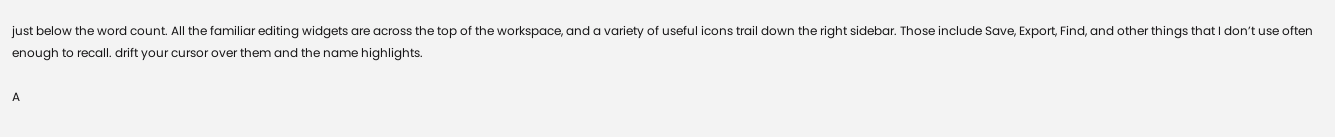just below the word count. All the familiar editing widgets are across the top of the workspace, and a variety of useful icons trail down the right sidebar. Those include Save, Export, Find, and other things that I don’t use often enough to recall. drift your cursor over them and the name highlights.

A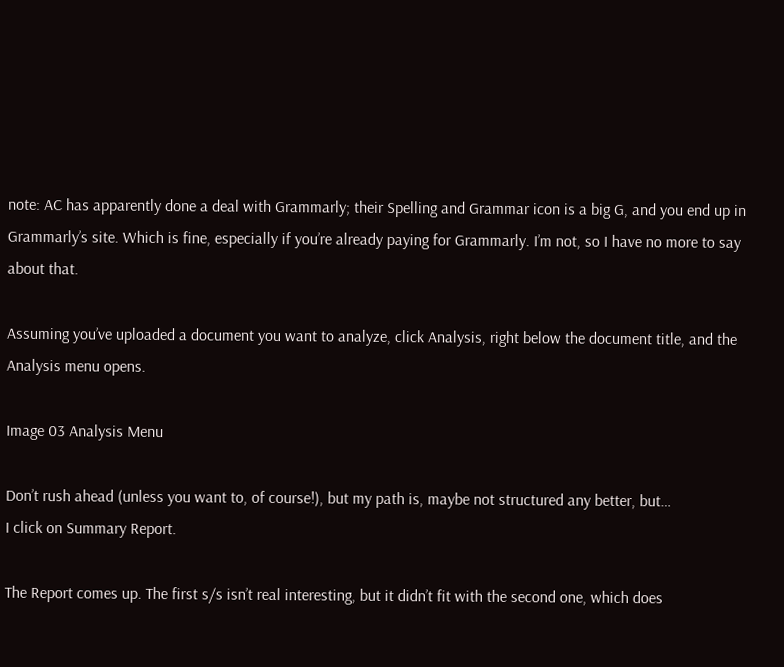note: AC has apparently done a deal with Grammarly; their Spelling and Grammar icon is a big G, and you end up in Grammarly’s site. Which is fine, especially if you’re already paying for Grammarly. I’m not, so I have no more to say about that.

Assuming you’ve uploaded a document you want to analyze, click Analysis, right below the document title, and the Analysis menu opens.

Image 03 Analysis Menu

Don’t rush ahead (unless you want to, of course!), but my path is, maybe not structured any better, but…
I click on Summary Report.

The Report comes up. The first s/s isn’t real interesting, but it didn’t fit with the second one, which does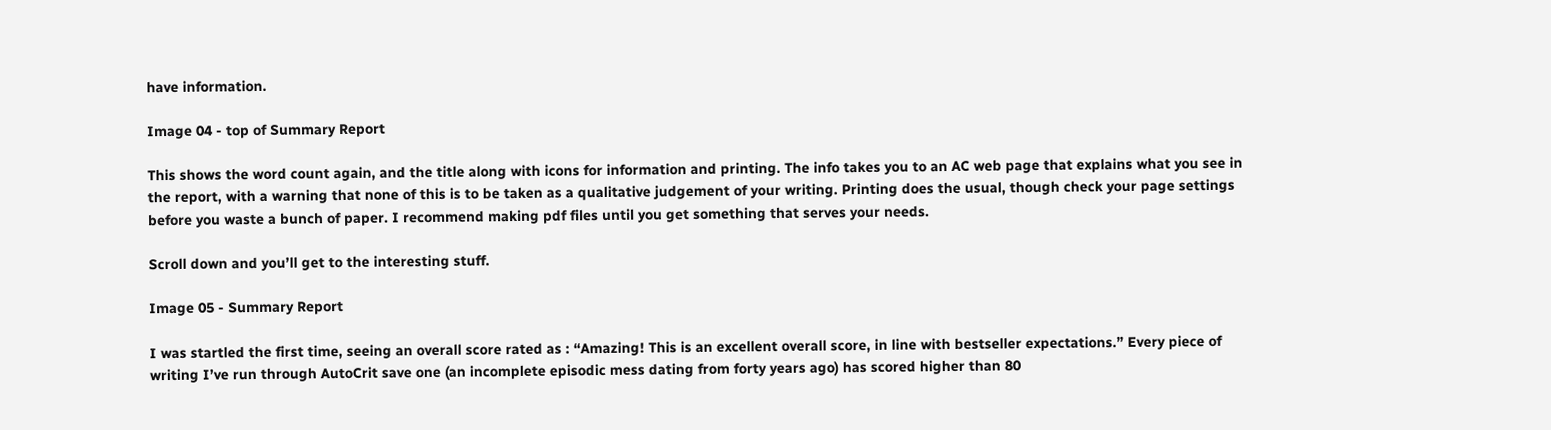have information.

Image 04 - top of Summary Report

This shows the word count again, and the title along with icons for information and printing. The info takes you to an AC web page that explains what you see in the report, with a warning that none of this is to be taken as a qualitative judgement of your writing. Printing does the usual, though check your page settings before you waste a bunch of paper. I recommend making pdf files until you get something that serves your needs.

Scroll down and you’ll get to the interesting stuff.

Image 05 - Summary Report

I was startled the first time, seeing an overall score rated as : “Amazing! This is an excellent overall score, in line with bestseller expectations.” Every piece of writing I’ve run through AutoCrit save one (an incomplete episodic mess dating from forty years ago) has scored higher than 80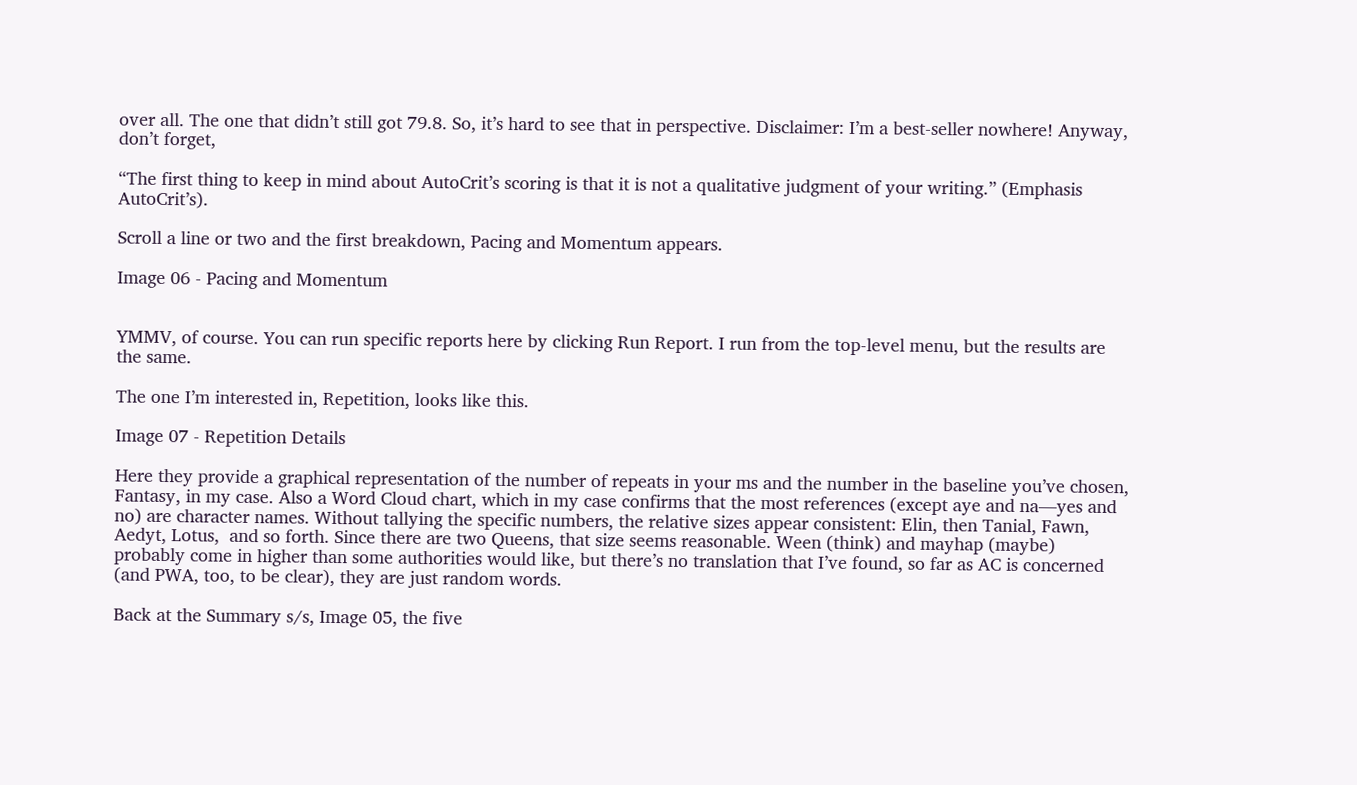over all. The one that didn’t still got 79.8. So, it’s hard to see that in perspective. Disclaimer: I’m a best-seller nowhere! Anyway, don’t forget,

“The first thing to keep in mind about AutoCrit’s scoring is that it is not a qualitative judgment of your writing.” (Emphasis AutoCrit’s).

Scroll a line or two and the first breakdown, Pacing and Momentum appears.

Image 06 - Pacing and Momentum


YMMV, of course. You can run specific reports here by clicking Run Report. I run from the top-level menu, but the results are the same.

The one I’m interested in, Repetition, looks like this.

Image 07 - Repetition Details

Here they provide a graphical representation of the number of repeats in your ms and the number in the baseline you’ve chosen, Fantasy, in my case. Also a Word Cloud chart, which in my case confirms that the most references (except aye and na—yes and no) are character names. Without tallying the specific numbers, the relative sizes appear consistent: Elin, then Tanial, Fawn, Aedyt, Lotus,  and so forth. Since there are two Queens, that size seems reasonable. Ween (think) and mayhap (maybe) probably come in higher than some authorities would like, but there’s no translation that I’ve found, so far as AC is concerned (and PWA, too, to be clear), they are just random words.

Back at the Summary s/s, Image 05, the five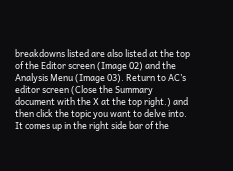breakdowns listed are also listed at the top of the Editor screen (Image 02) and the Analysis Menu (Image 03). Return to AC’s editor screen (Close the Summary document with the X at the top right.) and then click the topic you want to delve into. It comes up in the right side bar of the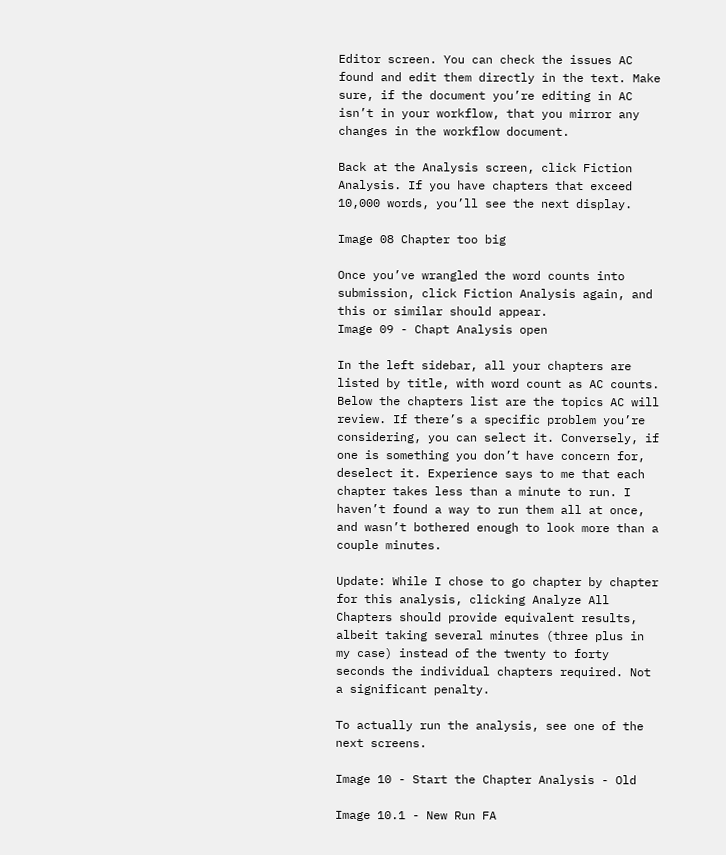Editor screen. You can check the issues AC found and edit them directly in the text. Make sure, if the document you’re editing in AC isn’t in your workflow, that you mirror any changes in the workflow document.

Back at the Analysis screen, click Fiction Analysis. If you have chapters that exceed 10,000 words, you’ll see the next display.

Image 08 Chapter too big

Once you’ve wrangled the word counts into submission, click Fiction Analysis again, and this or similar should appear.
Image 09 - Chapt Analysis open

In the left sidebar, all your chapters are listed by title, with word count as AC counts. Below the chapters list are the topics AC will review. If there’s a specific problem you’re considering, you can select it. Conversely, if one is something you don’t have concern for, deselect it. Experience says to me that each chapter takes less than a minute to run. I haven’t found a way to run them all at once, and wasn’t bothered enough to look more than a couple minutes.

Update: While I chose to go chapter by chapter for this analysis, clicking Analyze All Chapters should provide equivalent results, albeit taking several minutes (three plus in my case) instead of the twenty to forty seconds the individual chapters required. Not a significant penalty.

To actually run the analysis, see one of the next screens.

Image 10 - Start the Chapter Analysis - Old

Image 10.1 - New Run FA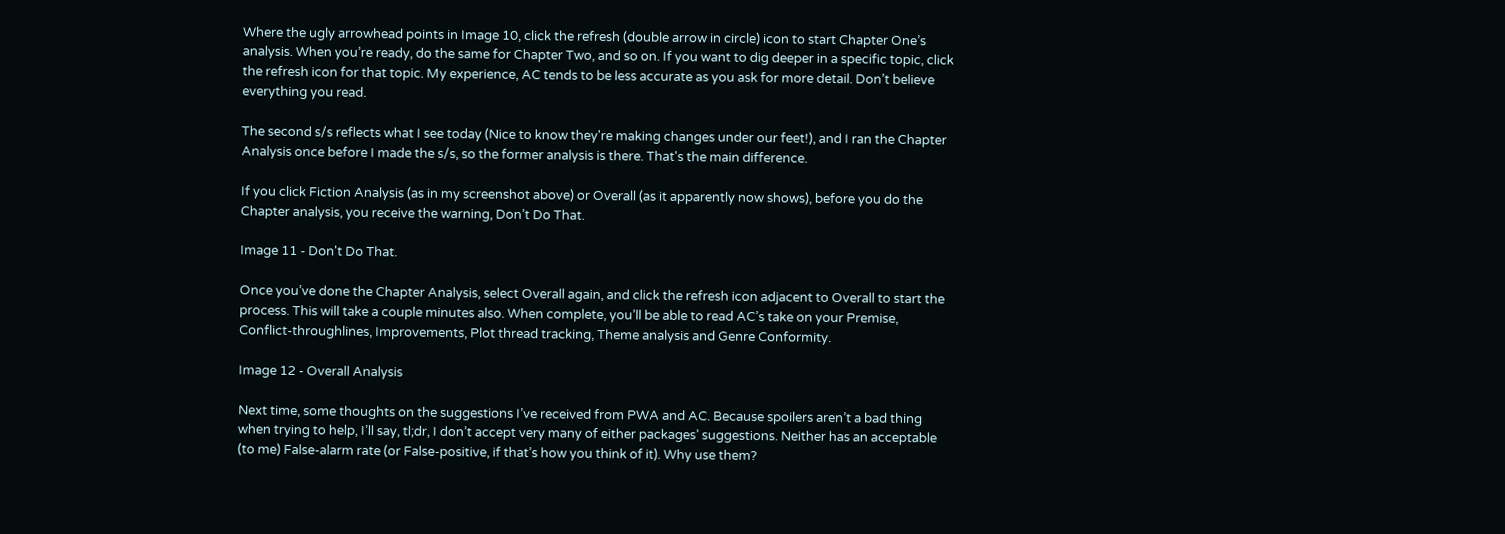Where the ugly arrowhead points in Image 10, click the refresh (double arrow in circle) icon to start Chapter One’s analysis. When you’re ready, do the same for Chapter Two, and so on. If you want to dig deeper in a specific topic, click the refresh icon for that topic. My experience, AC tends to be less accurate as you ask for more detail. Don’t believe everything you read.

The second s/s reflects what I see today (Nice to know they're making changes under our feet!), and I ran the Chapter Analysis once before I made the s/s, so the former analysis is there. That's the main difference.

If you click Fiction Analysis (as in my screenshot above) or Overall (as it apparently now shows), before you do the Chapter analysis, you receive the warning, Don’t Do That.

Image 11 - Don't Do That.

Once you’ve done the Chapter Analysis, select Overall again, and click the refresh icon adjacent to Overall to start the process. This will take a couple minutes also. When complete, you’ll be able to read AC’s take on your Premise, Conflict-throughlines, Improvements, Plot thread tracking, Theme analysis and Genre Conformity.

Image 12 - Overall Analysis

Next time, some thoughts on the suggestions I’ve received from PWA and AC. Because spoilers aren’t a bad thing when trying to help, I’ll say, tl;dr, I don’t accept very many of either packages’ suggestions. Neither has an acceptable (to me) False-alarm rate (or False-positive, if that’s how you think of it). Why use them?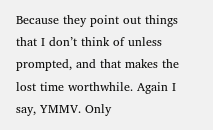Because they point out things that I don’t think of unless prompted, and that makes the lost time worthwhile. Again I say, YMMV. Only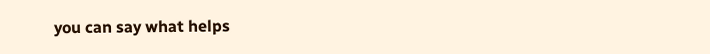you can say what helps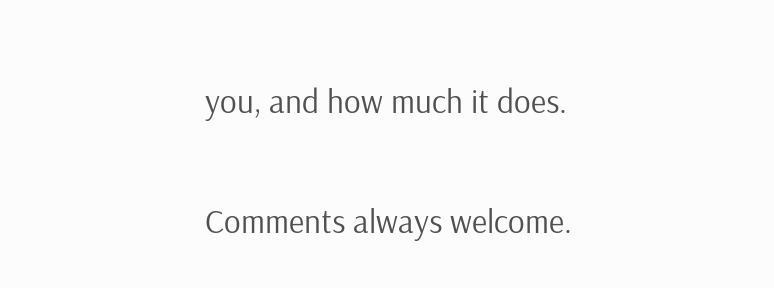you, and how much it does.

Comments always welcome.